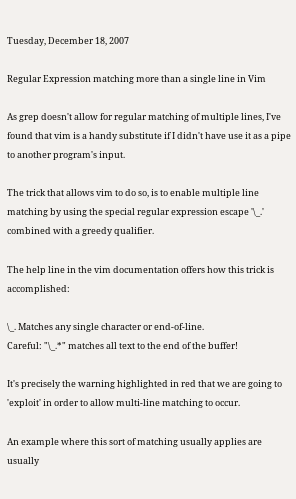Tuesday, December 18, 2007

Regular Expression matching more than a single line in Vim

As grep doesn't allow for regular matching of multiple lines, I've found that vim is a handy substitute if I didn't have use it as a pipe to another program's input.

The trick that allows vim to do so, is to enable multiple line matching by using the special regular expression escape '\_.' combined with a greedy qualifier.

The help line in the vim documentation offers how this trick is accomplished:

\_. Matches any single character or end-of-line.
Careful: "\_.*" matches all text to the end of the buffer!

It's precisely the warning highlighted in red that we are going to 'exploit' in order to allow multi-line matching to occur.

An example where this sort of matching usually applies are usually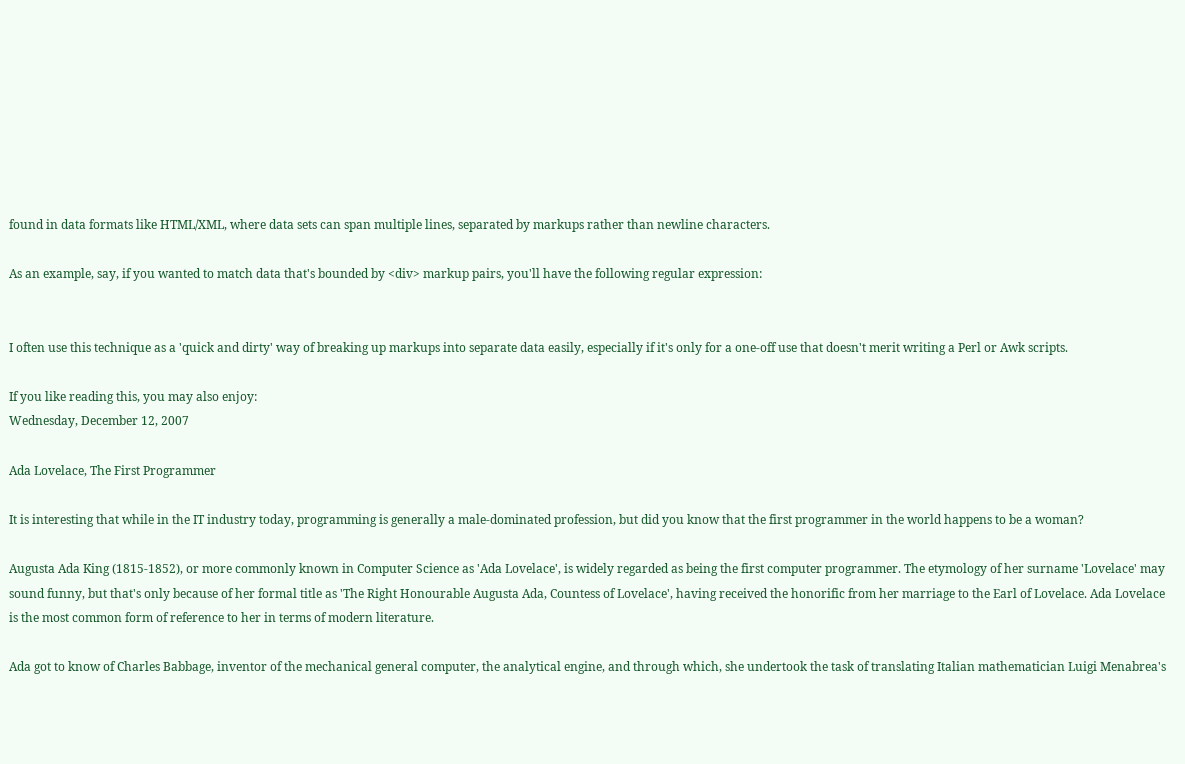found in data formats like HTML/XML, where data sets can span multiple lines, separated by markups rather than newline characters.

As an example, say, if you wanted to match data that's bounded by <div> markup pairs, you'll have the following regular expression:


I often use this technique as a 'quick and dirty' way of breaking up markups into separate data easily, especially if it's only for a one-off use that doesn't merit writing a Perl or Awk scripts.

If you like reading this, you may also enjoy:
Wednesday, December 12, 2007

Ada Lovelace, The First Programmer

It is interesting that while in the IT industry today, programming is generally a male-dominated profession, but did you know that the first programmer in the world happens to be a woman?

Augusta Ada King (1815-1852), or more commonly known in Computer Science as 'Ada Lovelace', is widely regarded as being the first computer programmer. The etymology of her surname 'Lovelace' may sound funny, but that's only because of her formal title as 'The Right Honourable Augusta Ada, Countess of Lovelace', having received the honorific from her marriage to the Earl of Lovelace. Ada Lovelace is the most common form of reference to her in terms of modern literature.

Ada got to know of Charles Babbage, inventor of the mechanical general computer, the analytical engine, and through which, she undertook the task of translating Italian mathematician Luigi Menabrea's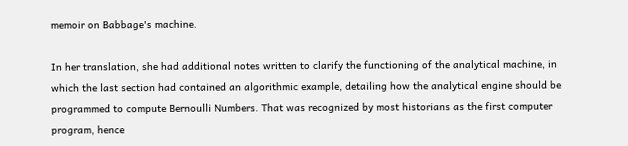memoir on Babbage's machine.

In her translation, she had additional notes written to clarify the functioning of the analytical machine, in which the last section had contained an algorithmic example, detailing how the analytical engine should be programmed to compute Bernoulli Numbers. That was recognized by most historians as the first computer program, hence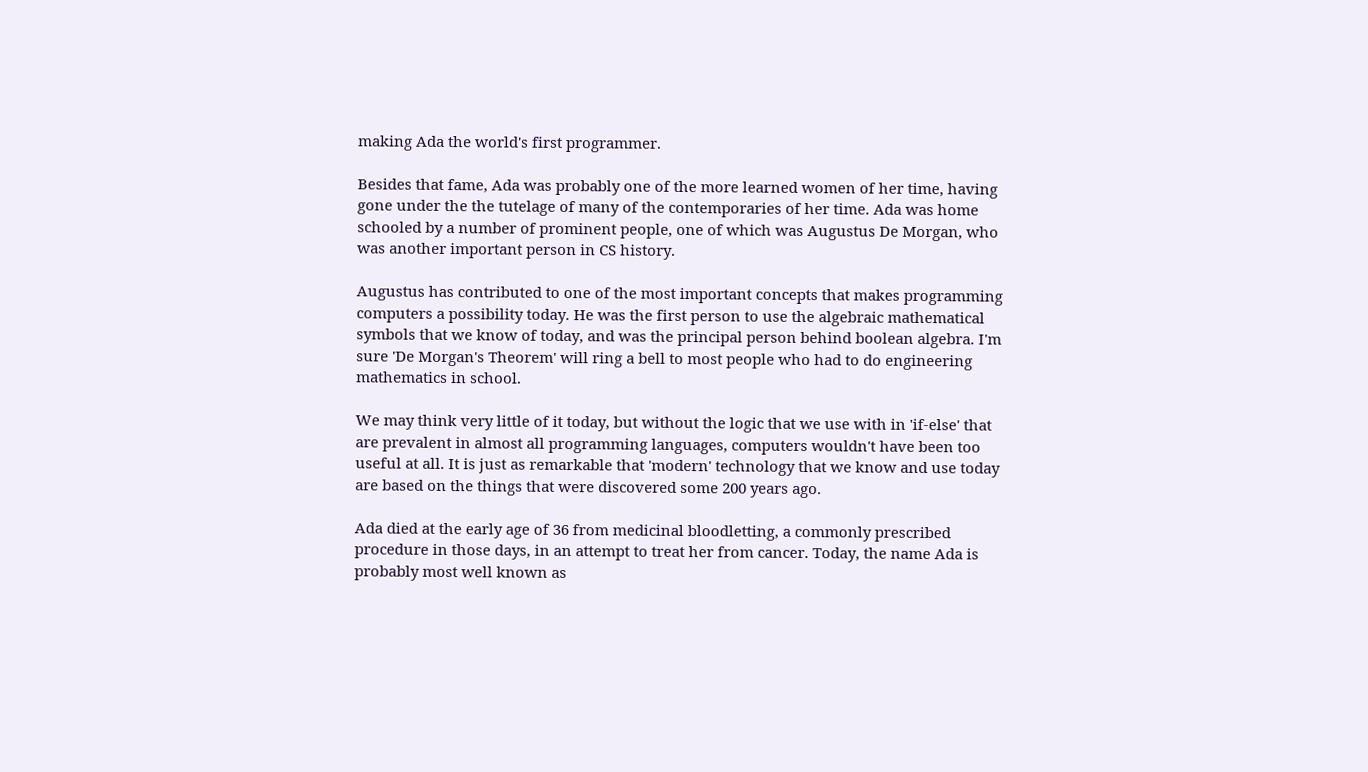making Ada the world's first programmer.

Besides that fame, Ada was probably one of the more learned women of her time, having gone under the the tutelage of many of the contemporaries of her time. Ada was home schooled by a number of prominent people, one of which was Augustus De Morgan, who was another important person in CS history.

Augustus has contributed to one of the most important concepts that makes programming computers a possibility today. He was the first person to use the algebraic mathematical symbols that we know of today, and was the principal person behind boolean algebra. I'm sure 'De Morgan's Theorem' will ring a bell to most people who had to do engineering mathematics in school.

We may think very little of it today, but without the logic that we use with in 'if-else' that are prevalent in almost all programming languages, computers wouldn't have been too useful at all. It is just as remarkable that 'modern' technology that we know and use today are based on the things that were discovered some 200 years ago.

Ada died at the early age of 36 from medicinal bloodletting, a commonly prescribed procedure in those days, in an attempt to treat her from cancer. Today, the name Ada is probably most well known as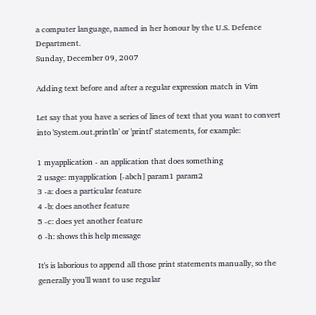a computer language, named in her honour by the U.S. Defence Department.
Sunday, December 09, 2007

Adding text before and after a regular expression match in Vim

Let say that you have a series of lines of text that you want to convert into 'System.out.println' or 'printf' statements, for example:

1 myapplication - an application that does something
2 usage: myapplication [-abch] param1 param2
3 -a: does a particular feature
4 -b: does another feature
5 -c: does yet another feature
6 -h: shows this help message

It's is laborious to append all those print statements manually, so the generally you'll want to use regular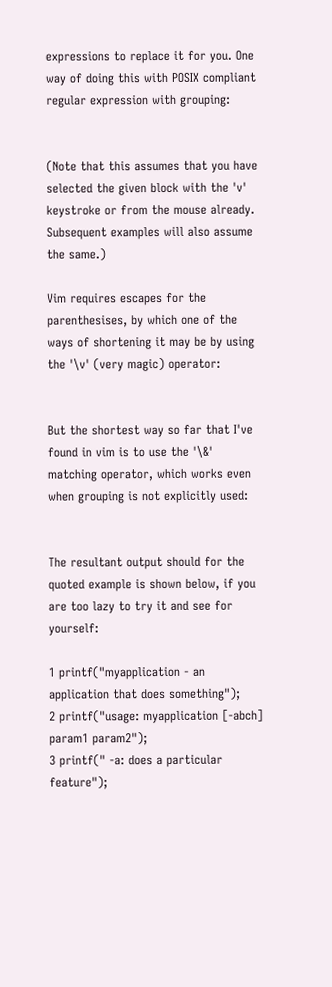expressions to replace it for you. One way of doing this with POSIX compliant regular expression with grouping:


(Note that this assumes that you have selected the given block with the 'v' keystroke or from the mouse already. Subsequent examples will also assume the same.)

Vim requires escapes for the parenthesises, by which one of the ways of shortening it may be by using the '\v' (very magic) operator:


But the shortest way so far that I've found in vim is to use the '\&' matching operator, which works even when grouping is not explicitly used:


The resultant output should for the quoted example is shown below, if you are too lazy to try it and see for yourself:

1 printf("myapplication - an application that does something");
2 printf("usage: myapplication [-abch] param1 param2");
3 printf(" -a: does a particular feature");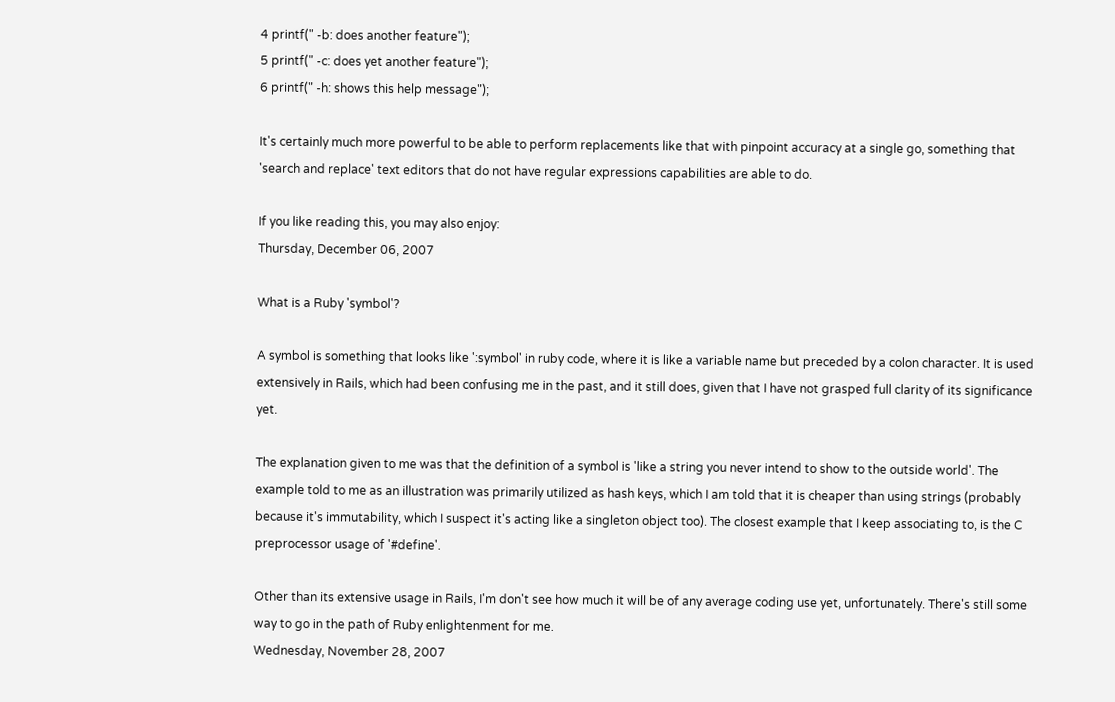4 printf(" -b: does another feature");
5 printf(" -c: does yet another feature");
6 printf(" -h: shows this help message");

It's certainly much more powerful to be able to perform replacements like that with pinpoint accuracy at a single go, something that 'search and replace' text editors that do not have regular expressions capabilities are able to do.

If you like reading this, you may also enjoy:
Thursday, December 06, 2007

What is a Ruby 'symbol'?

A symbol is something that looks like ':symbol' in ruby code, where it is like a variable name but preceded by a colon character. It is used extensively in Rails, which had been confusing me in the past, and it still does, given that I have not grasped full clarity of its significance yet.

The explanation given to me was that the definition of a symbol is 'like a string you never intend to show to the outside world'. The example told to me as an illustration was primarily utilized as hash keys, which I am told that it is cheaper than using strings (probably because it's immutability, which I suspect it's acting like a singleton object too). The closest example that I keep associating to, is the C preprocessor usage of '#define'.

Other than its extensive usage in Rails, I'm don't see how much it will be of any average coding use yet, unfortunately. There's still some way to go in the path of Ruby enlightenment for me.
Wednesday, November 28, 2007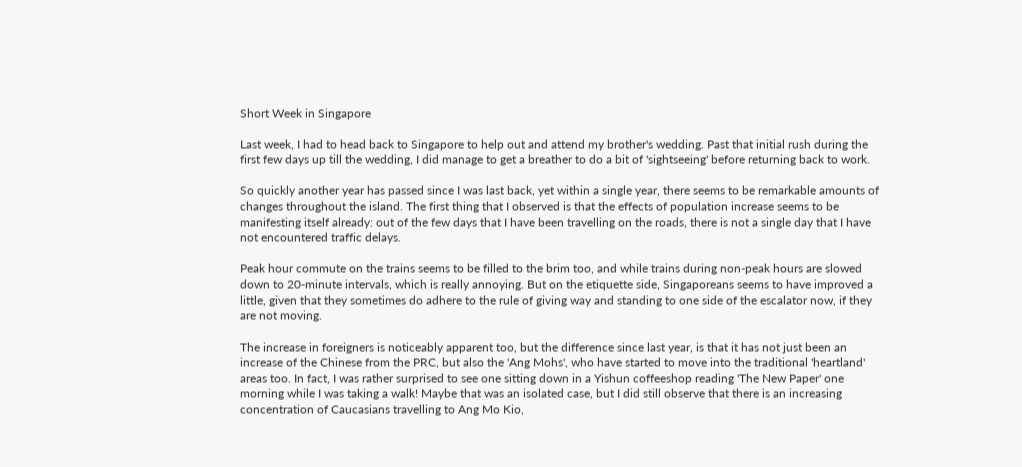Short Week in Singapore

Last week, I had to head back to Singapore to help out and attend my brother's wedding. Past that initial rush during the first few days up till the wedding, I did manage to get a breather to do a bit of 'sightseeing' before returning back to work.

So quickly another year has passed since I was last back, yet within a single year, there seems to be remarkable amounts of changes throughout the island. The first thing that I observed is that the effects of population increase seems to be manifesting itself already: out of the few days that I have been travelling on the roads, there is not a single day that I have not encountered traffic delays.

Peak hour commute on the trains seems to be filled to the brim too, and while trains during non-peak hours are slowed down to 20-minute intervals, which is really annoying. But on the etiquette side, Singaporeans seems to have improved a little, given that they sometimes do adhere to the rule of giving way and standing to one side of the escalator now, if they are not moving.

The increase in foreigners is noticeably apparent too, but the difference since last year, is that it has not just been an increase of the Chinese from the PRC, but also the 'Ang Mohs', who have started to move into the traditional 'heartland' areas too. In fact, I was rather surprised to see one sitting down in a Yishun coffeeshop reading 'The New Paper' one morning while I was taking a walk! Maybe that was an isolated case, but I did still observe that there is an increasing concentration of Caucasians travelling to Ang Mo Kio,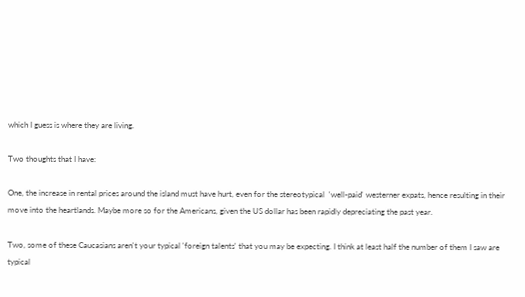which I guess is where they are living.

Two thoughts that I have:

One, the increase in rental prices around the island must have hurt, even for the stereotypical  'well-paid' westerner expats, hence resulting in their move into the heartlands. Maybe more so for the Americans, given the US dollar has been rapidly depreciating the past year.

Two, some of these Caucasians aren't your typical 'foreign talents' that you may be expecting. I think at least half the number of them I saw are typical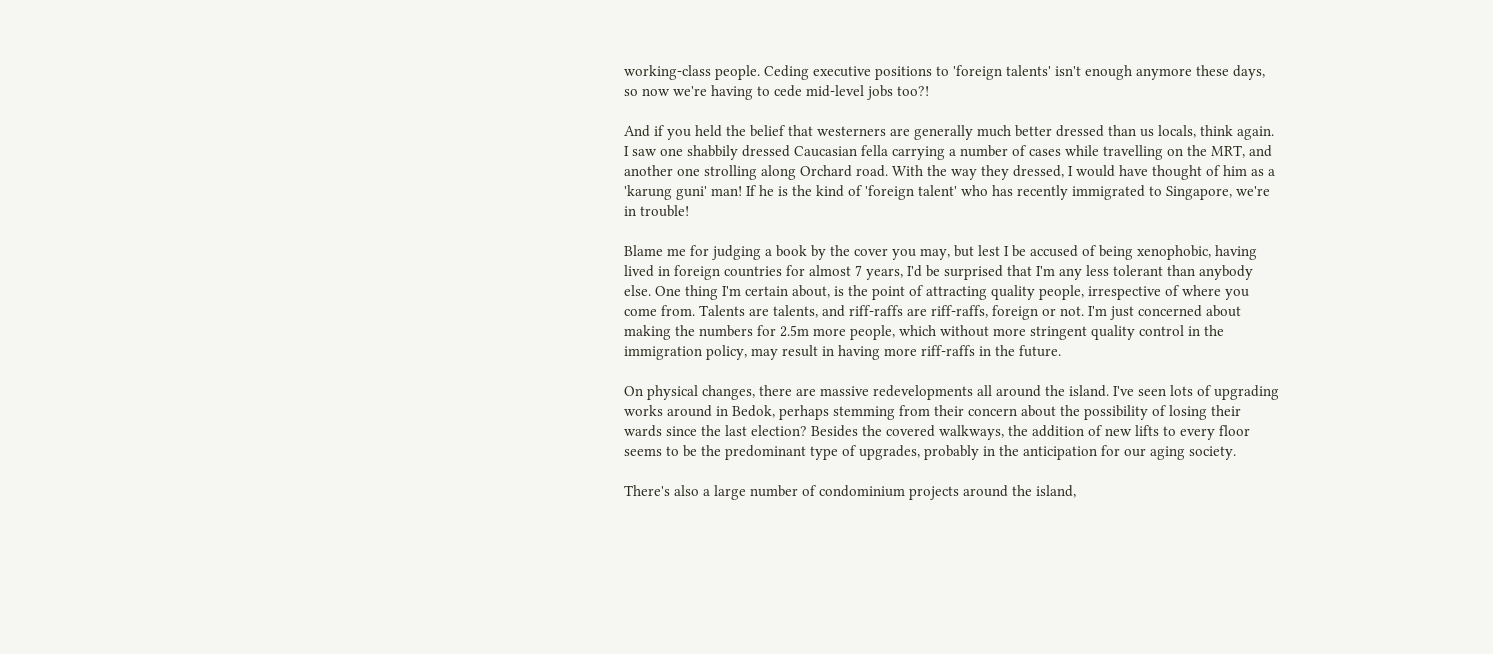working-class people. Ceding executive positions to 'foreign talents' isn't enough anymore these days, so now we're having to cede mid-level jobs too?!

And if you held the belief that westerners are generally much better dressed than us locals, think again. I saw one shabbily dressed Caucasian fella carrying a number of cases while travelling on the MRT, and another one strolling along Orchard road. With the way they dressed, I would have thought of him as a 'karung guni' man! If he is the kind of 'foreign talent' who has recently immigrated to Singapore, we're in trouble!

Blame me for judging a book by the cover you may, but lest I be accused of being xenophobic, having lived in foreign countries for almost 7 years, I'd be surprised that I'm any less tolerant than anybody else. One thing I'm certain about, is the point of attracting quality people, irrespective of where you come from. Talents are talents, and riff-raffs are riff-raffs, foreign or not. I'm just concerned about making the numbers for 2.5m more people, which without more stringent quality control in the immigration policy, may result in having more riff-raffs in the future.

On physical changes, there are massive redevelopments all around the island. I've seen lots of upgrading works around in Bedok, perhaps stemming from their concern about the possibility of losing their wards since the last election? Besides the covered walkways, the addition of new lifts to every floor seems to be the predominant type of upgrades, probably in the anticipation for our aging society.

There's also a large number of condominium projects around the island,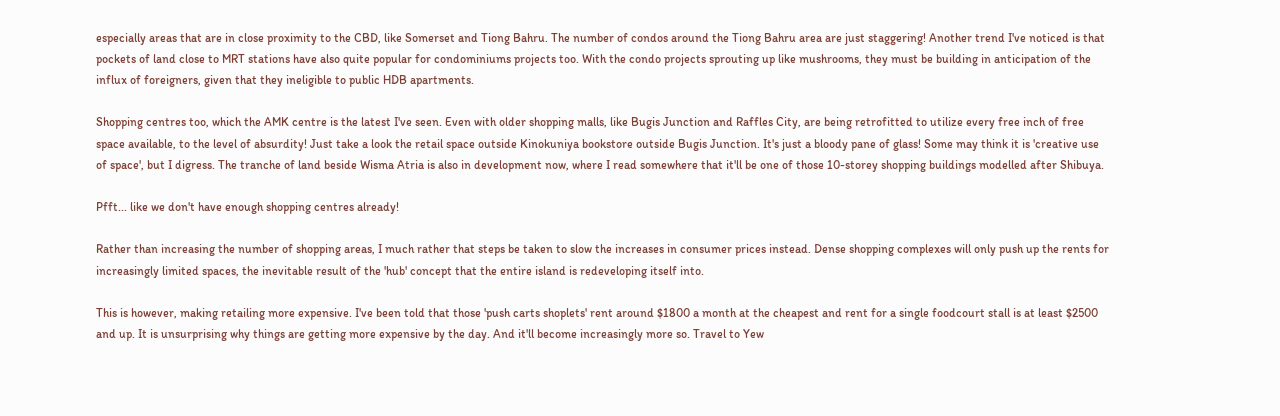especially areas that are in close proximity to the CBD, like Somerset and Tiong Bahru. The number of condos around the Tiong Bahru area are just staggering! Another trend I've noticed is that pockets of land close to MRT stations have also quite popular for condominiums projects too. With the condo projects sprouting up like mushrooms, they must be building in anticipation of the influx of foreigners, given that they ineligible to public HDB apartments.

Shopping centres too, which the AMK centre is the latest I've seen. Even with older shopping malls, like Bugis Junction and Raffles City, are being retrofitted to utilize every free inch of free space available, to the level of absurdity! Just take a look the retail space outside Kinokuniya bookstore outside Bugis Junction. It's just a bloody pane of glass! Some may think it is 'creative use of space', but I digress. The tranche of land beside Wisma Atria is also in development now, where I read somewhere that it'll be one of those 10-storey shopping buildings modelled after Shibuya.

Pfft... like we don't have enough shopping centres already!

Rather than increasing the number of shopping areas, I much rather that steps be taken to slow the increases in consumer prices instead. Dense shopping complexes will only push up the rents for increasingly limited spaces, the inevitable result of the 'hub' concept that the entire island is redeveloping itself into.

This is however, making retailing more expensive. I've been told that those 'push carts shoplets' rent around $1800 a month at the cheapest and rent for a single foodcourt stall is at least $2500 and up. It is unsurprising why things are getting more expensive by the day. And it'll become increasingly more so. Travel to Yew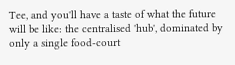Tee, and you'll have a taste of what the future will be like: the centralised 'hub', dominated by only a single food-court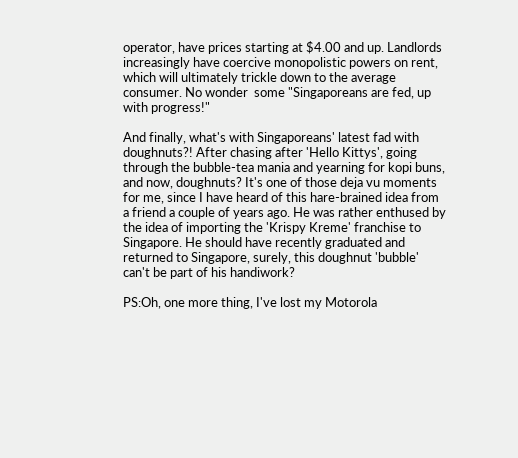operator, have prices starting at $4.00 and up. Landlords increasingly have coercive monopolistic powers on rent, which will ultimately trickle down to the average consumer. No wonder  some "Singaporeans are fed, up with progress!"

And finally, what's with Singaporeans' latest fad with doughnuts?! After chasing after 'Hello Kittys', going through the bubble-tea mania and yearning for kopi buns, and now, doughnuts? It's one of those deja vu moments for me, since I have heard of this hare-brained idea from a friend a couple of years ago. He was rather enthused by the idea of importing the 'Krispy Kreme' franchise to Singapore. He should have recently graduated and returned to Singapore, surely, this doughnut 'bubble' can't be part of his handiwork?

PS:Oh, one more thing, I've lost my Motorola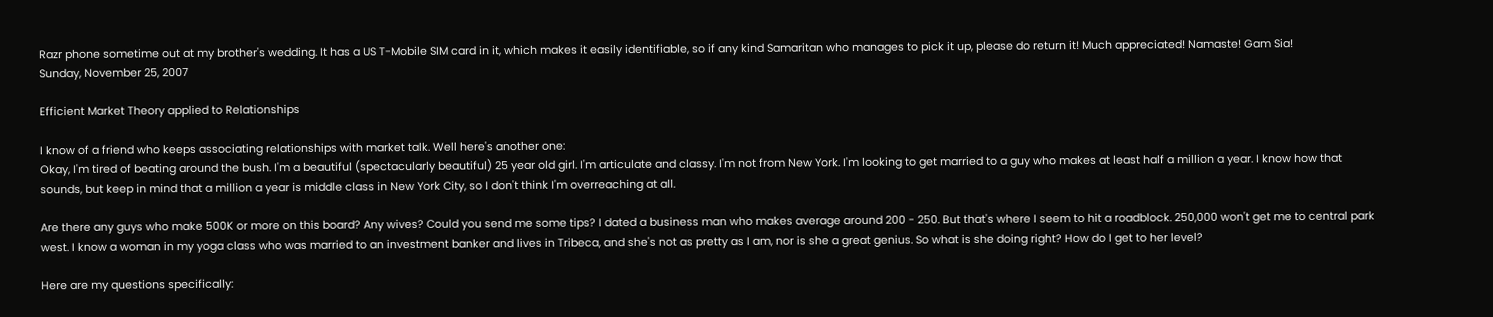Razr phone sometime out at my brother's wedding. It has a US T-Mobile SIM card in it, which makes it easily identifiable, so if any kind Samaritan who manages to pick it up, please do return it! Much appreciated! Namaste! Gam Sia!
Sunday, November 25, 2007

Efficient Market Theory applied to Relationships

I know of a friend who keeps associating relationships with market talk. Well here's another one:
Okay, I'm tired of beating around the bush. I'm a beautiful (spectacularly beautiful) 25 year old girl. I'm articulate and classy. I'm not from New York. I'm looking to get married to a guy who makes at least half a million a year. I know how that sounds, but keep in mind that a million a year is middle class in New York City, so I don't think I'm overreaching at all.

Are there any guys who make 500K or more on this board? Any wives? Could you send me some tips? I dated a business man who makes average around 200 - 250. But that's where I seem to hit a roadblock. 250,000 won't get me to central park west. I know a woman in my yoga class who was married to an investment banker and lives in Tribeca, and she's not as pretty as I am, nor is she a great genius. So what is she doing right? How do I get to her level?

Here are my questions specifically: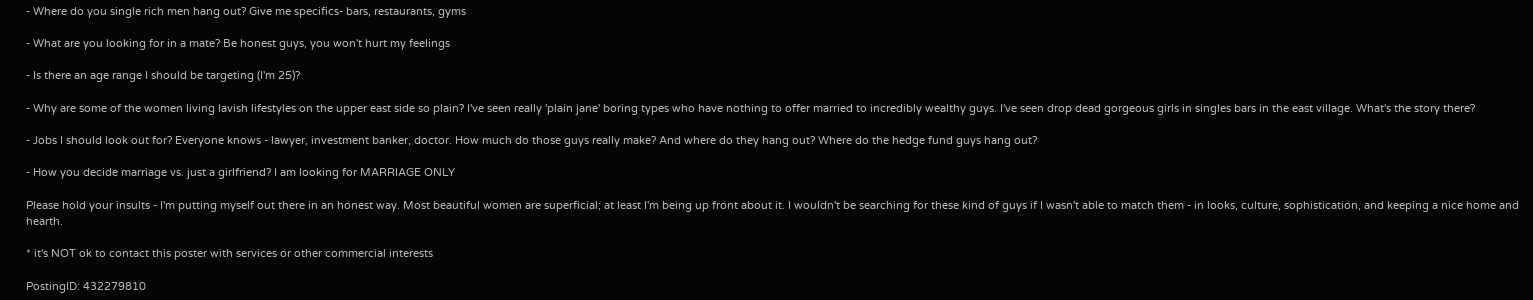- Where do you single rich men hang out? Give me specifics- bars, restaurants, gyms

- What are you looking for in a mate? Be honest guys, you won't hurt my feelings

- Is there an age range I should be targeting (I'm 25)?

- Why are some of the women living lavish lifestyles on the upper east side so plain? I've seen really 'plain jane' boring types who have nothing to offer married to incredibly wealthy guys. I've seen drop dead gorgeous girls in singles bars in the east village. What's the story there?

- Jobs I should look out for? Everyone knows - lawyer, investment banker, doctor. How much do those guys really make? And where do they hang out? Where do the hedge fund guys hang out?

- How you decide marriage vs. just a girlfriend? I am looking for MARRIAGE ONLY

Please hold your insults - I'm putting myself out there in an honest way. Most beautiful women are superficial; at least I'm being up front about it. I wouldn't be searching for these kind of guys if I wasn't able to match them - in looks, culture, sophistication, and keeping a nice home and hearth.

* it's NOT ok to contact this poster with services or other commercial interests

PostingID: 432279810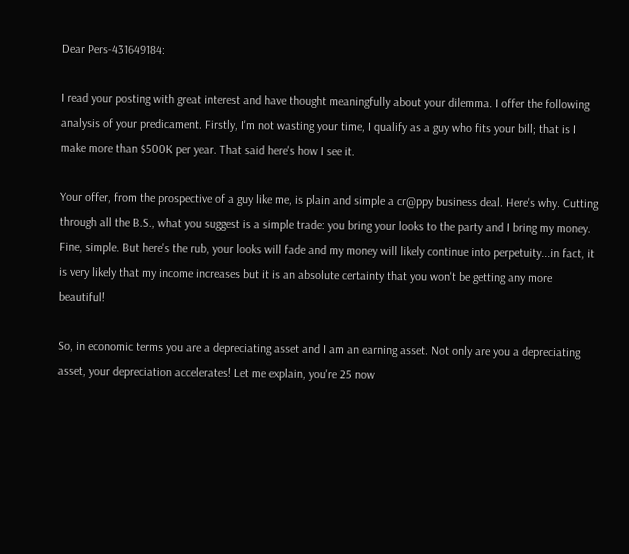Dear Pers-431649184:

I read your posting with great interest and have thought meaningfully about your dilemma. I offer the following analysis of your predicament. Firstly, I'm not wasting your time, I qualify as a guy who fits your bill; that is I make more than $500K per year. That said here's how I see it.

Your offer, from the prospective of a guy like me, is plain and simple a cr@ppy business deal. Here's why. Cutting through all the B.S., what you suggest is a simple trade: you bring your looks to the party and I bring my money. Fine, simple. But here's the rub, your looks will fade and my money will likely continue into perpetuity...in fact, it is very likely that my income increases but it is an absolute certainty that you won't be getting any more beautiful!

So, in economic terms you are a depreciating asset and I am an earning asset. Not only are you a depreciating asset, your depreciation accelerates! Let me explain, you're 25 now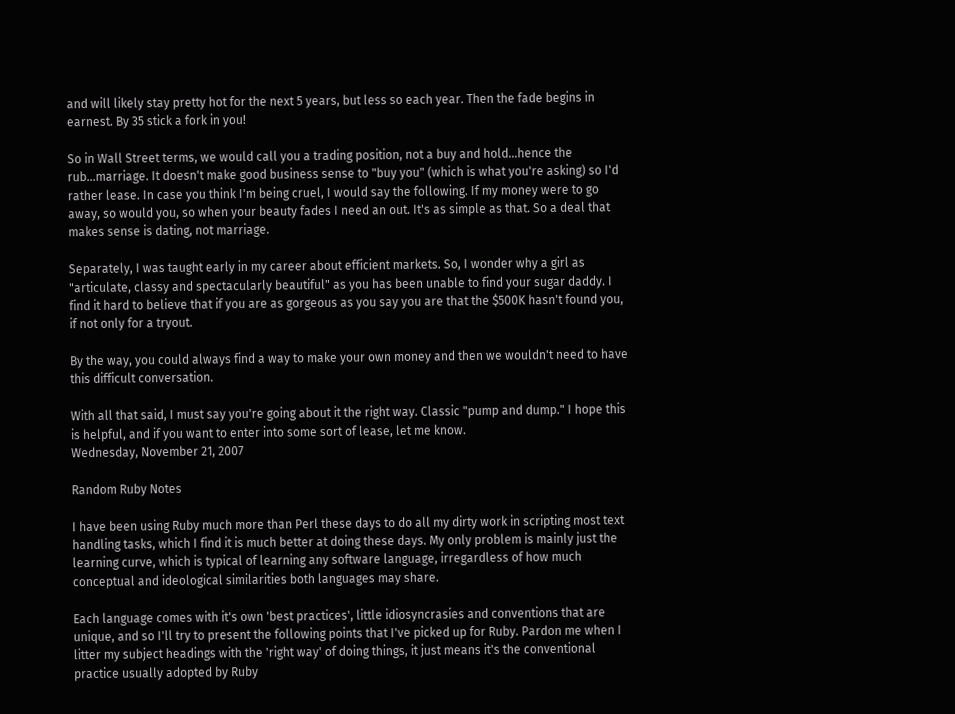and will likely stay pretty hot for the next 5 years, but less so each year. Then the fade begins in earnest. By 35 stick a fork in you!

So in Wall Street terms, we would call you a trading position, not a buy and hold...hence the rub...marriage. It doesn't make good business sense to "buy you" (which is what you're asking) so I'd rather lease. In case you think I'm being cruel, I would say the following. If my money were to go away, so would you, so when your beauty fades I need an out. It's as simple as that. So a deal that makes sense is dating, not marriage.

Separately, I was taught early in my career about efficient markets. So, I wonder why a girl as "articulate, classy and spectacularly beautiful" as you has been unable to find your sugar daddy. I find it hard to believe that if you are as gorgeous as you say you are that the $500K hasn't found you, if not only for a tryout.

By the way, you could always find a way to make your own money and then we wouldn't need to have this difficult conversation.

With all that said, I must say you're going about it the right way. Classic "pump and dump." I hope this is helpful, and if you want to enter into some sort of lease, let me know.
Wednesday, November 21, 2007

Random Ruby Notes

I have been using Ruby much more than Perl these days to do all my dirty work in scripting most text handling tasks, which I find it is much better at doing these days. My only problem is mainly just the learning curve, which is typical of learning any software language, irregardless of how much conceptual and ideological similarities both languages may share.

Each language comes with it's own 'best practices', little idiosyncrasies and conventions that are unique, and so I'll try to present the following points that I've picked up for Ruby. Pardon me when I litter my subject headings with the 'right way' of doing things, it just means it's the conventional practice usually adopted by Ruby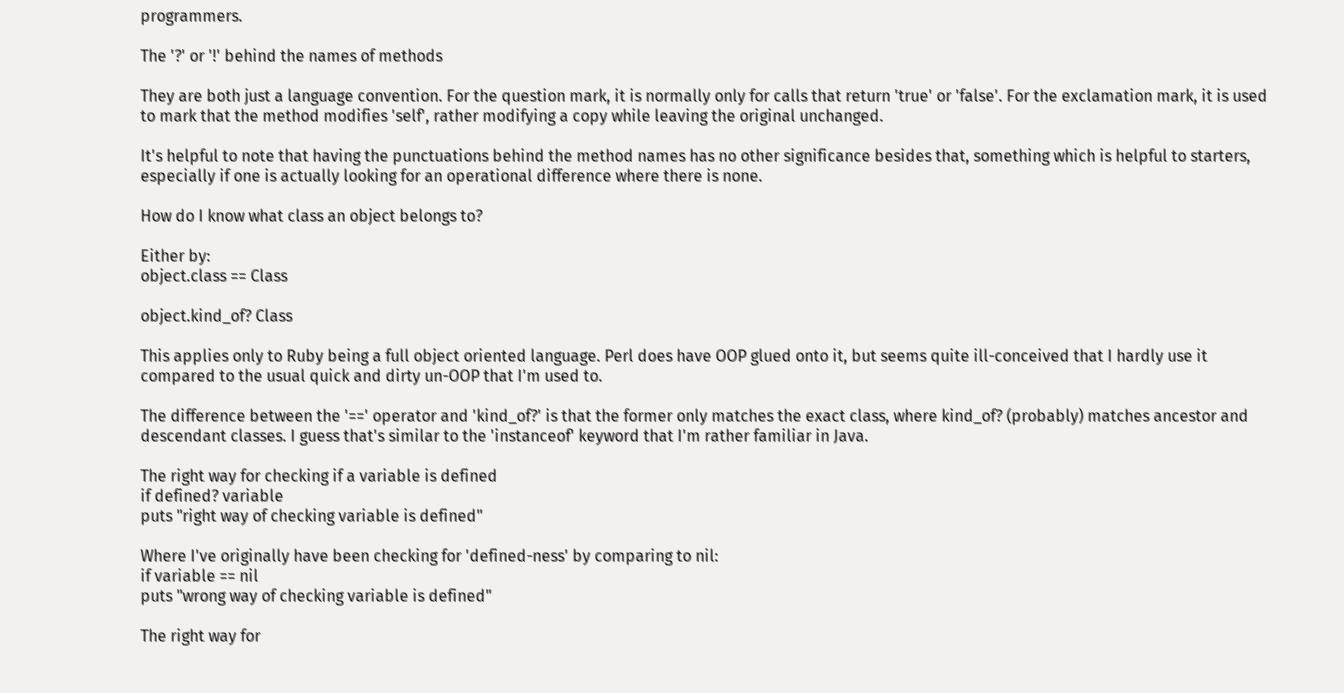programmers.

The '?' or '!' behind the names of methods

They are both just a language convention. For the question mark, it is normally only for calls that return 'true' or 'false'. For the exclamation mark, it is used to mark that the method modifies 'self', rather modifying a copy while leaving the original unchanged.

It's helpful to note that having the punctuations behind the method names has no other significance besides that, something which is helpful to starters, especially if one is actually looking for an operational difference where there is none.

How do I know what class an object belongs to?

Either by:
object.class == Class

object.kind_of? Class

This applies only to Ruby being a full object oriented language. Perl does have OOP glued onto it, but seems quite ill-conceived that I hardly use it compared to the usual quick and dirty un-OOP that I'm used to.

The difference between the '==' operator and 'kind_of?' is that the former only matches the exact class, where kind_of? (probably) matches ancestor and descendant classes. I guess that's similar to the 'instanceof' keyword that I'm rather familiar in Java.

The right way for checking if a variable is defined
if defined? variable
puts "right way of checking variable is defined"

Where I've originally have been checking for 'defined-ness' by comparing to nil:
if variable == nil
puts "wrong way of checking variable is defined"

The right way for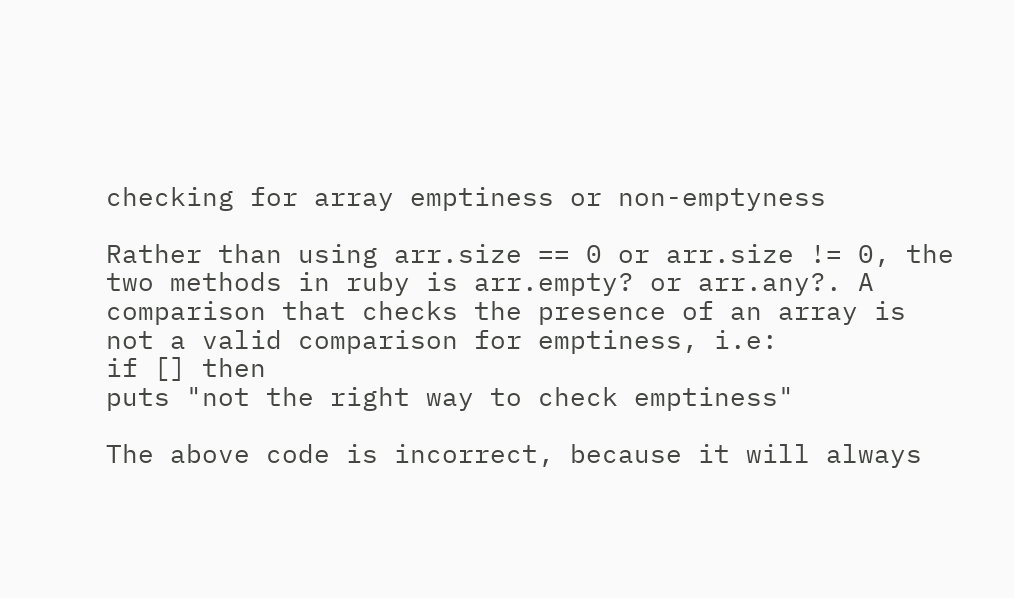checking for array emptiness or non-emptyness

Rather than using arr.size == 0 or arr.size != 0, the two methods in ruby is arr.empty? or arr.any?. A comparison that checks the presence of an array is not a valid comparison for emptiness, i.e:
if [] then
puts "not the right way to check emptiness"

The above code is incorrect, because it will always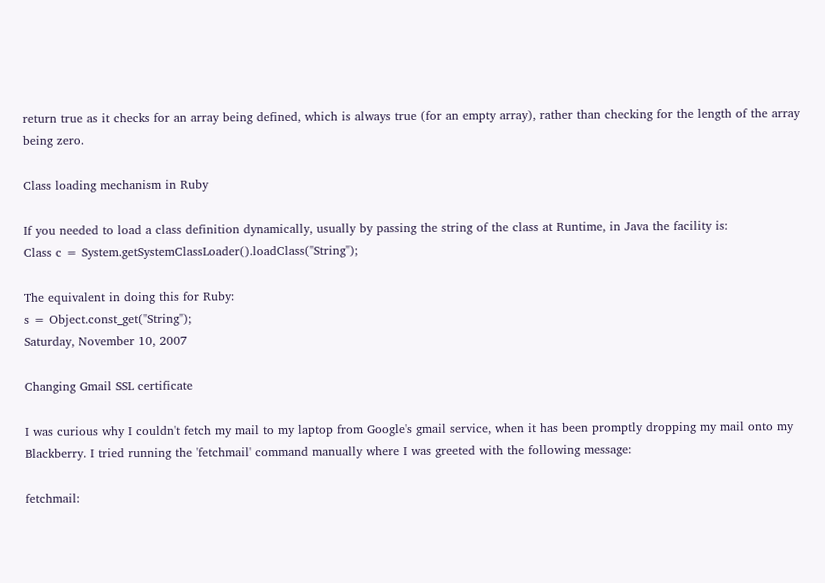return true as it checks for an array being defined, which is always true (for an empty array), rather than checking for the length of the array being zero.

Class loading mechanism in Ruby

If you needed to load a class definition dynamically, usually by passing the string of the class at Runtime, in Java the facility is:
Class c = System.getSystemClassLoader().loadClass("String");

The equivalent in doing this for Ruby:
s = Object.const_get("String");
Saturday, November 10, 2007

Changing Gmail SSL certificate

I was curious why I couldn't fetch my mail to my laptop from Google's gmail service, when it has been promptly dropping my mail onto my Blackberry. I tried running the 'fetchmail' command manually where I was greeted with the following message:

fetchmail: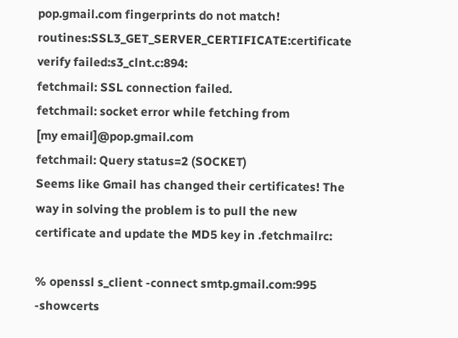pop.gmail.com fingerprints do not match!
routines:SSL3_GET_SERVER_CERTIFICATE:certificate verify failed:s3_clnt.c:894:
fetchmail: SSL connection failed.
fetchmail: socket error while fetching from
[my email]@pop.gmail.com
fetchmail: Query status=2 (SOCKET)
Seems like Gmail has changed their certificates! The way in solving the problem is to pull the new certificate and update the MD5 key in .fetchmailrc:

% openssl s_client -connect smtp.gmail.com:995 -showcerts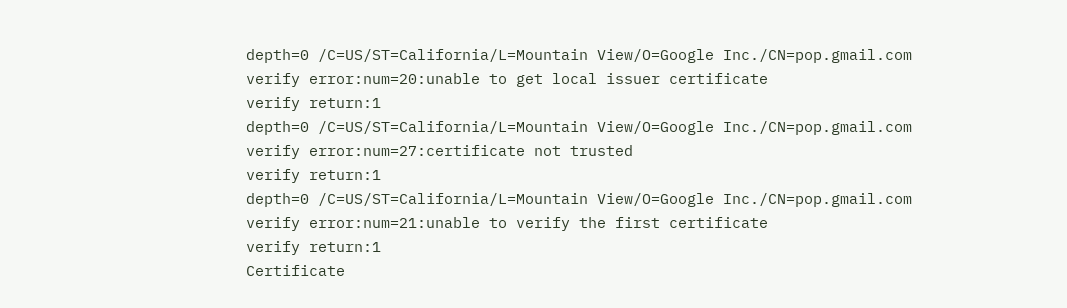depth=0 /C=US/ST=California/L=Mountain View/O=Google Inc./CN=pop.gmail.com
verify error:num=20:unable to get local issuer certificate
verify return:1
depth=0 /C=US/ST=California/L=Mountain View/O=Google Inc./CN=pop.gmail.com
verify error:num=27:certificate not trusted
verify return:1
depth=0 /C=US/ST=California/L=Mountain View/O=Google Inc./CN=pop.gmail.com
verify error:num=21:unable to verify the first certificate
verify return:1
Certificate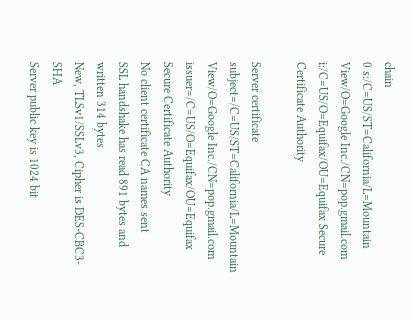chain
0 s:/C=US/ST=California/L=Mountain View/O=Google Inc./CN=pop.gmail.com
i:/C=US/O=Equifax/OU=Equifax Secure Certificate Authority

Server certificate
subject=/C=US/ST=California/L=Mountain View/O=Google Inc./CN=pop.gmail.com
issuer=/C=US/O=Equifax/OU=Equifax Secure Certificate Authority
No client certificate CA names sent
SSL handshake has read 891 bytes and written 314 bytes
New, TLSv1/SSLv3, Cipher is DES-CBC3-SHA
Server public key is 1024 bit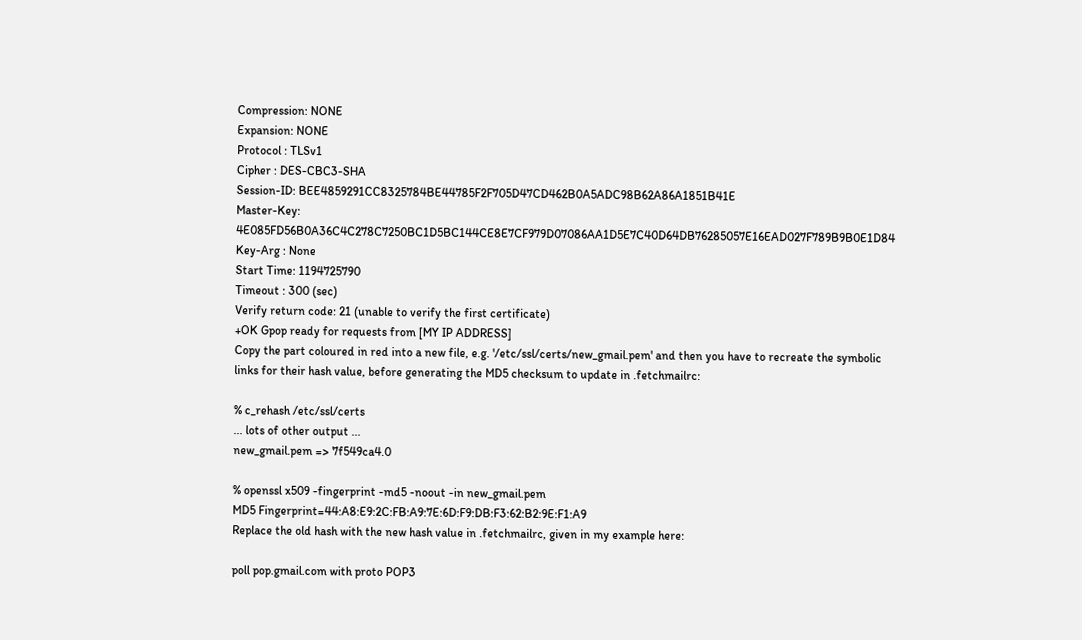Compression: NONE
Expansion: NONE
Protocol : TLSv1
Cipher : DES-CBC3-SHA
Session-ID: BEE4859291CC8325784BE44785F2F705D47CD462B0A5ADC98B62A86A1851B41E
Master-Key: 4E085FD56B0A36C4C278C7250BC1D5BC144CE8E7CF979D07086AA1D5E7C40D64DB76285057E16EAD027F789B9B0E1D84
Key-Arg : None
Start Time: 1194725790
Timeout : 300 (sec)
Verify return code: 21 (unable to verify the first certificate)
+OK Gpop ready for requests from [MY IP ADDRESS]
Copy the part coloured in red into a new file, e.g. '/etc/ssl/certs/new_gmail.pem' and then you have to recreate the symbolic links for their hash value, before generating the MD5 checksum to update in .fetchmailrc:

% c_rehash /etc/ssl/certs
... lots of other output ...
new_gmail.pem => 7f549ca4.0

% openssl x509 -fingerprint -md5 -noout -in new_gmail.pem
MD5 Fingerprint=44:A8:E9:2C:FB:A9:7E:6D:F9:DB:F3:62:B2:9E:F1:A9
Replace the old hash with the new hash value in .fetchmailrc, given in my example here:

poll pop.gmail.com with proto POP3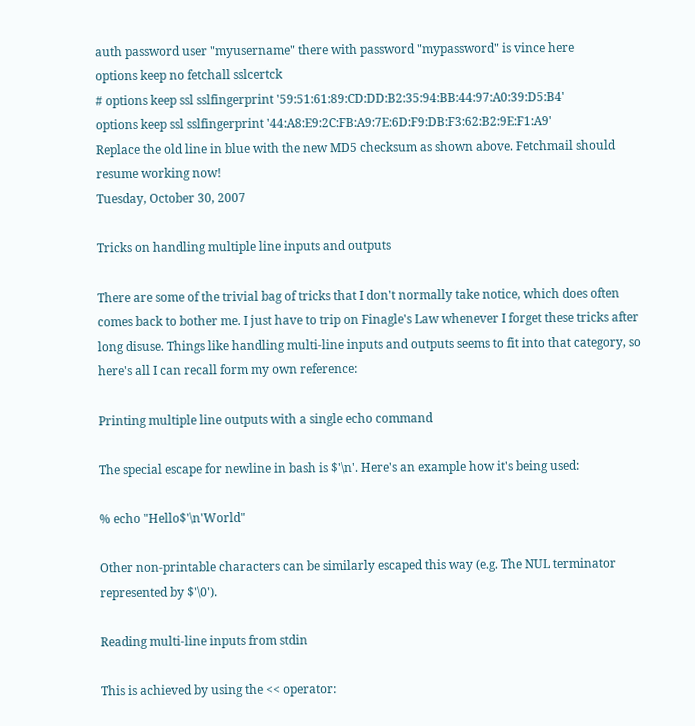auth password user "myusername" there with password "mypassword" is vince here
options keep no fetchall sslcertck
# options keep ssl sslfingerprint '59:51:61:89:CD:DD:B2:35:94:BB:44:97:A0:39:D5:B4'
options keep ssl sslfingerprint '44:A8:E9:2C:FB:A9:7E:6D:F9:DB:F3:62:B2:9E:F1:A9'
Replace the old line in blue with the new MD5 checksum as shown above. Fetchmail should resume working now!
Tuesday, October 30, 2007

Tricks on handling multiple line inputs and outputs

There are some of the trivial bag of tricks that I don't normally take notice, which does often comes back to bother me. I just have to trip on Finagle's Law whenever I forget these tricks after long disuse. Things like handling multi-line inputs and outputs seems to fit into that category, so here's all I can recall form my own reference:

Printing multiple line outputs with a single echo command

The special escape for newline in bash is $'\n'. Here's an example how it's being used:

% echo "Hello$'\n'World"

Other non-printable characters can be similarly escaped this way (e.g. The NUL terminator represented by $'\0').

Reading multi-line inputs from stdin

This is achieved by using the << operator: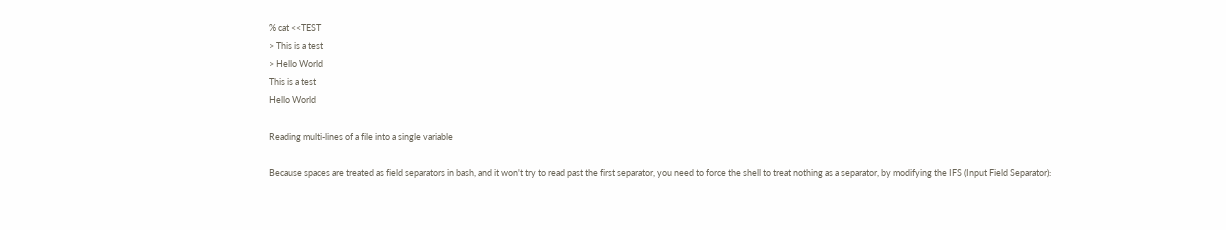% cat <<TEST
> This is a test
> Hello World
This is a test
Hello World

Reading multi-lines of a file into a single variable

Because spaces are treated as field separators in bash, and it won't try to read past the first separator, you need to force the shell to treat nothing as a separator, by modifying the IFS (Input Field Separator):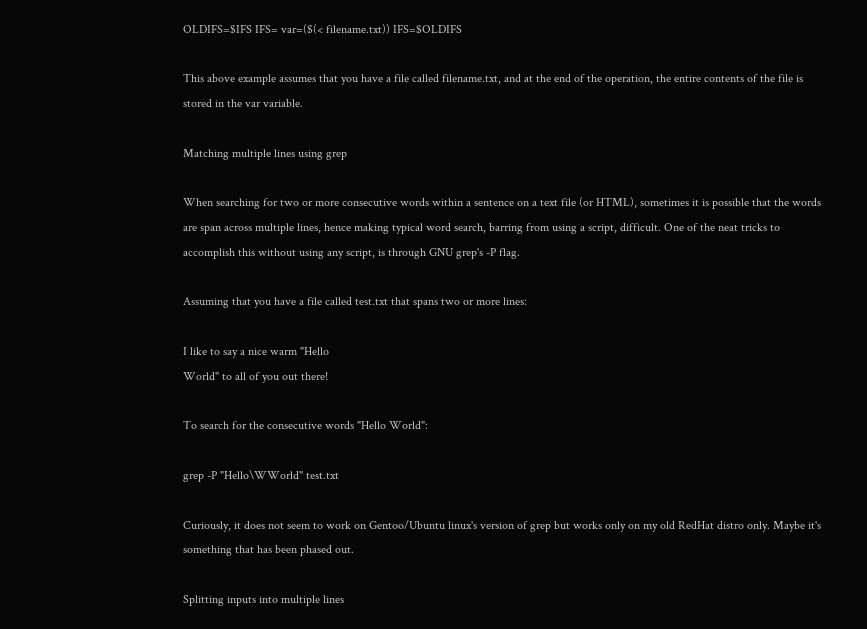OLDIFS=$IFS IFS= var=($(< filename.txt)) IFS=$OLDIFS

This above example assumes that you have a file called filename.txt, and at the end of the operation, the entire contents of the file is stored in the var variable.

Matching multiple lines using grep

When searching for two or more consecutive words within a sentence on a text file (or HTML), sometimes it is possible that the words are span across multiple lines, hence making typical word search, barring from using a script, difficult. One of the neat tricks to accomplish this without using any script, is through GNU grep's -P flag.

Assuming that you have a file called test.txt that spans two or more lines:

I like to say a nice warm "Hello
World" to all of you out there!

To search for the consecutive words "Hello World":

grep -P "Hello\WWorld" test.txt

Curiously, it does not seem to work on Gentoo/Ubuntu linux's version of grep but works only on my old RedHat distro only. Maybe it's something that has been phased out.

Splitting inputs into multiple lines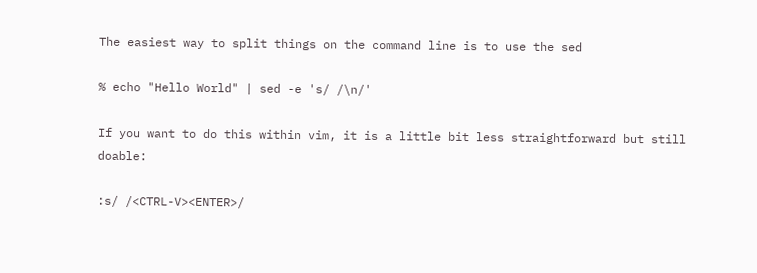The easiest way to split things on the command line is to use the sed

% echo "Hello World" | sed -e 's/ /\n/'

If you want to do this within vim, it is a little bit less straightforward but still doable:

:s/ /<CTRL-V><ENTER>/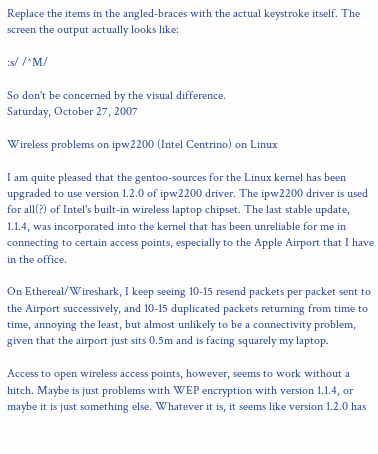Replace the items in the angled-braces with the actual keystroke itself. The screen the output actually looks like:

:s/ /^M/

So don't be concerned by the visual difference.
Saturday, October 27, 2007

Wireless problems on ipw2200 (Intel Centrino) on Linux

I am quite pleased that the gentoo-sources for the Linux kernel has been upgraded to use version 1.2.0 of ipw2200 driver. The ipw2200 driver is used for all(?) of Intel's built-in wireless laptop chipset. The last stable update, 1.1.4, was incorporated into the kernel that has been unreliable for me in connecting to certain access points, especially to the Apple Airport that I have in the office.

On Ethereal/Wireshark, I keep seeing 10-15 resend packets per packet sent to the Airport successively, and 10-15 duplicated packets returning from time to time, annoying the least, but almost unlikely to be a connectivity problem, given that the airport just sits 0.5m and is facing squarely my laptop.

Access to open wireless access points, however, seems to work without a hitch. Maybe is just problems with WEP encryption with version 1.1.4, or maybe it is just something else. Whatever it is, it seems like version 1.2.0 has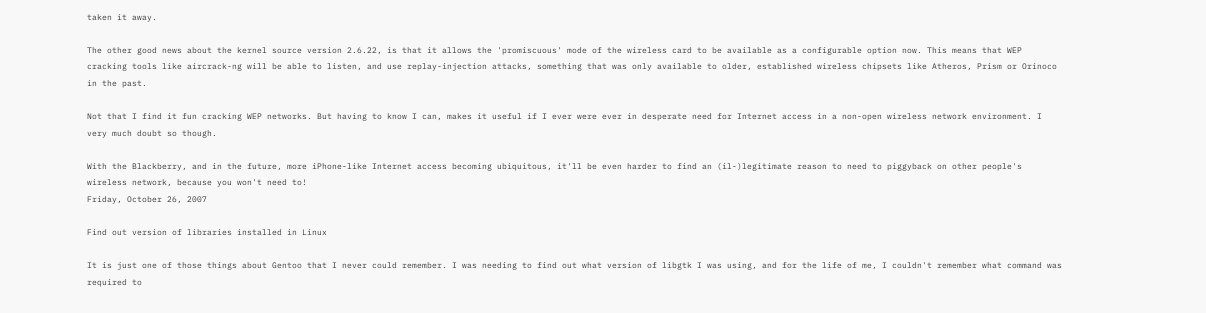taken it away.

The other good news about the kernel source version 2.6.22, is that it allows the 'promiscuous' mode of the wireless card to be available as a configurable option now. This means that WEP cracking tools like aircrack-ng will be able to listen, and use replay-injection attacks, something that was only available to older, established wireless chipsets like Atheros, Prism or Orinoco in the past.

Not that I find it fun cracking WEP networks. But having to know I can, makes it useful if I ever were ever in desperate need for Internet access in a non-open wireless network environment. I very much doubt so though.

With the Blackberry, and in the future, more iPhone-like Internet access becoming ubiquitous, it'll be even harder to find an (il-)legitimate reason to need to piggyback on other people's wireless network, because you won't need to!
Friday, October 26, 2007

Find out version of libraries installed in Linux

It is just one of those things about Gentoo that I never could remember. I was needing to find out what version of libgtk I was using, and for the life of me, I couldn't remember what command was required to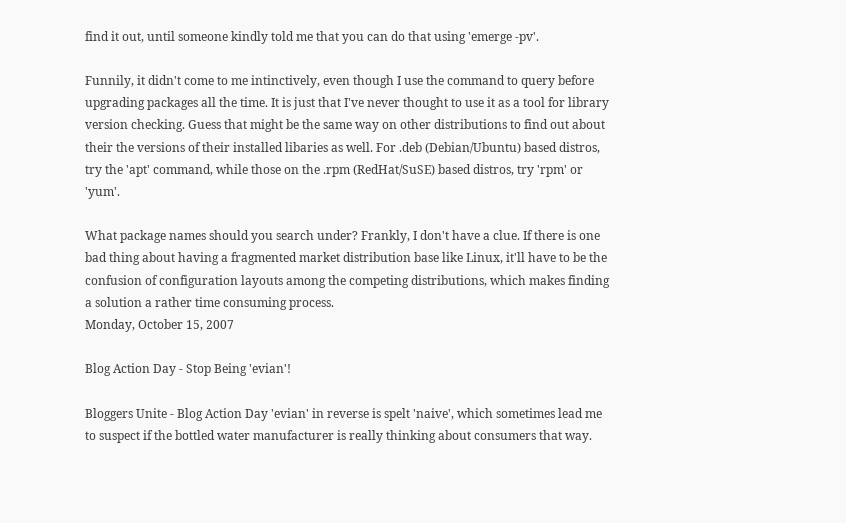find it out, until someone kindly told me that you can do that using 'emerge -pv'.

Funnily, it didn't come to me intinctively, even though I use the command to query before upgrading packages all the time. It is just that I've never thought to use it as a tool for library version checking. Guess that might be the same way on other distributions to find out about their the versions of their installed libaries as well. For .deb (Debian/Ubuntu) based distros, try the 'apt' command, while those on the .rpm (RedHat/SuSE) based distros, try 'rpm' or 'yum'.

What package names should you search under? Frankly, I don't have a clue. If there is one bad thing about having a fragmented market distribution base like Linux, it'll have to be the confusion of configuration layouts among the competing distributions, which makes finding a solution a rather time consuming process.
Monday, October 15, 2007

Blog Action Day - Stop Being 'evian'!

Bloggers Unite - Blog Action Day 'evian' in reverse is spelt 'naive', which sometimes lead me to suspect if the bottled water manufacturer is really thinking about consumers that way.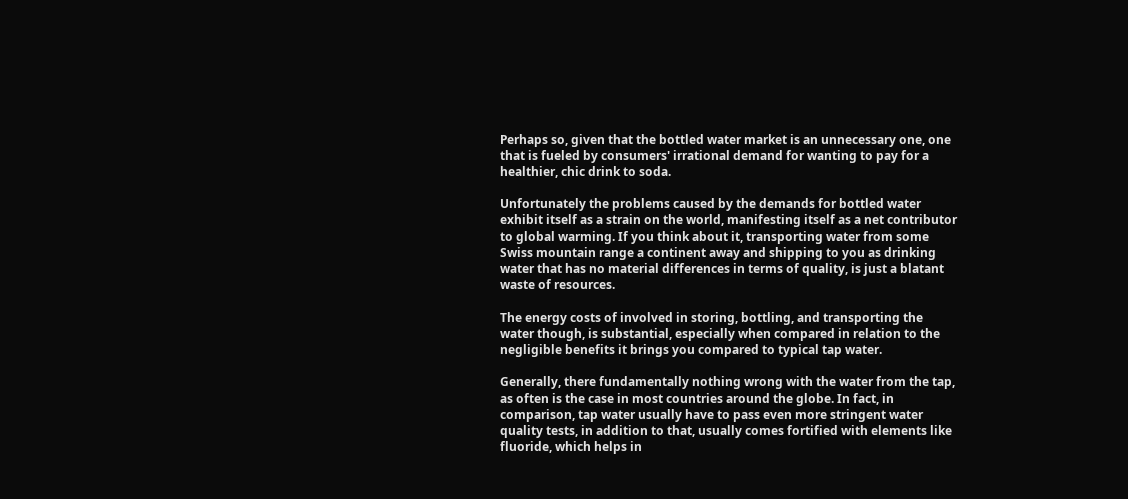Perhaps so, given that the bottled water market is an unnecessary one, one that is fueled by consumers' irrational demand for wanting to pay for a healthier, chic drink to soda.

Unfortunately the problems caused by the demands for bottled water exhibit itself as a strain on the world, manifesting itself as a net contributor to global warming. If you think about it, transporting water from some Swiss mountain range a continent away and shipping to you as drinking water that has no material differences in terms of quality, is just a blatant waste of resources.

The energy costs of involved in storing, bottling, and transporting the water though, is substantial, especially when compared in relation to the negligible benefits it brings you compared to typical tap water.

Generally, there fundamentally nothing wrong with the water from the tap, as often is the case in most countries around the globe. In fact, in comparison, tap water usually have to pass even more stringent water quality tests, in addition to that, usually comes fortified with elements like fluoride, which helps in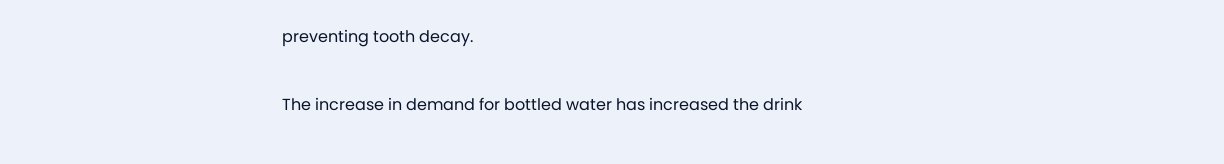preventing tooth decay.

The increase in demand for bottled water has increased the drink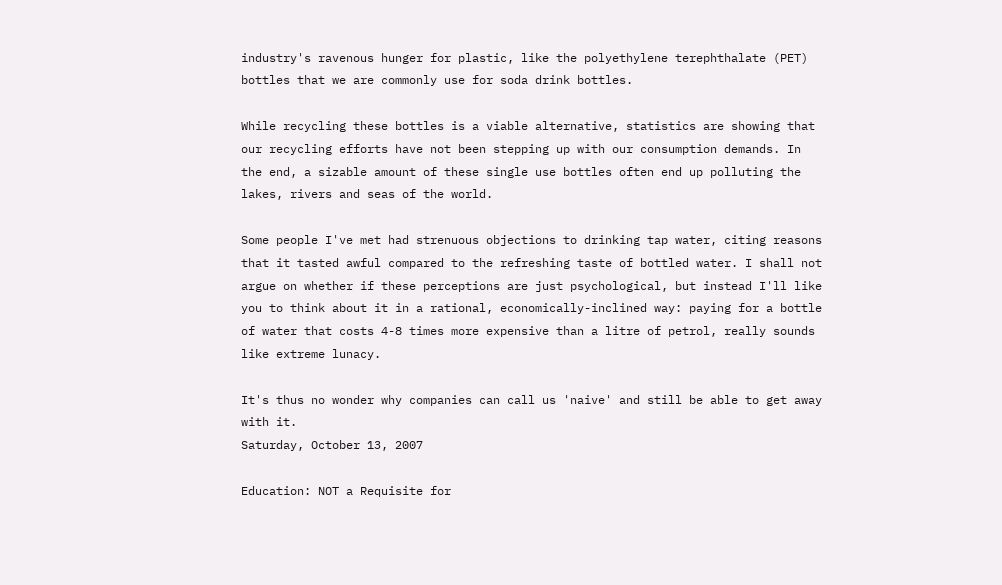industry's ravenous hunger for plastic, like the polyethylene terephthalate (PET) bottles that we are commonly use for soda drink bottles.

While recycling these bottles is a viable alternative, statistics are showing that our recycling efforts have not been stepping up with our consumption demands. In the end, a sizable amount of these single use bottles often end up polluting the lakes, rivers and seas of the world.

Some people I've met had strenuous objections to drinking tap water, citing reasons that it tasted awful compared to the refreshing taste of bottled water. I shall not argue on whether if these perceptions are just psychological, but instead I'll like you to think about it in a rational, economically-inclined way: paying for a bottle of water that costs 4-8 times more expensive than a litre of petrol, really sounds like extreme lunacy.

It's thus no wonder why companies can call us 'naive' and still be able to get away with it.
Saturday, October 13, 2007

Education: NOT a Requisite for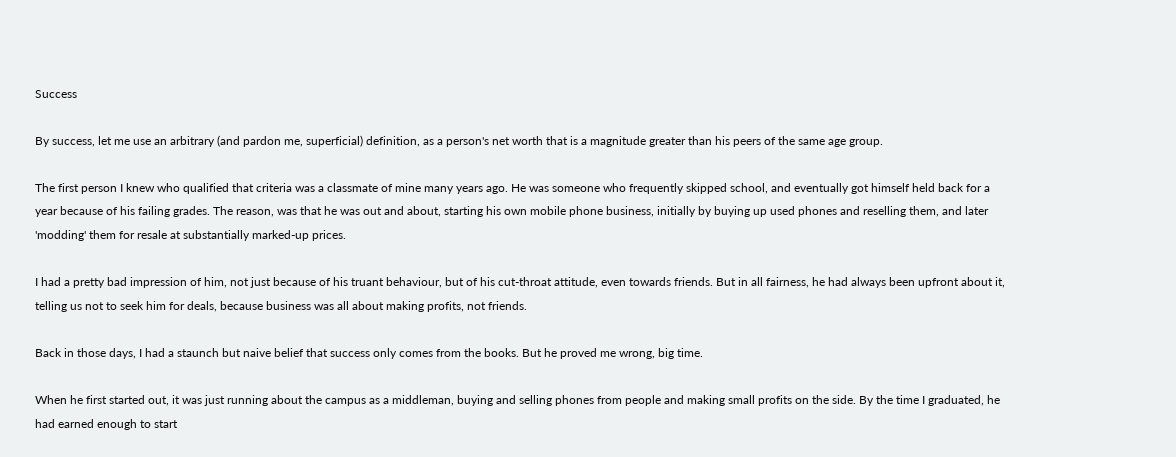Success

By success, let me use an arbitrary (and pardon me, superficial) definition, as a person's net worth that is a magnitude greater than his peers of the same age group.

The first person I knew who qualified that criteria was a classmate of mine many years ago. He was someone who frequently skipped school, and eventually got himself held back for a year because of his failing grades. The reason, was that he was out and about, starting his own mobile phone business, initially by buying up used phones and reselling them, and later 'modding' them for resale at substantially marked-up prices.

I had a pretty bad impression of him, not just because of his truant behaviour, but of his cut-throat attitude, even towards friends. But in all fairness, he had always been upfront about it, telling us not to seek him for deals, because business was all about making profits, not friends.

Back in those days, I had a staunch but naive belief that success only comes from the books. But he proved me wrong, big time.

When he first started out, it was just running about the campus as a middleman, buying and selling phones from people and making small profits on the side. By the time I graduated, he had earned enough to start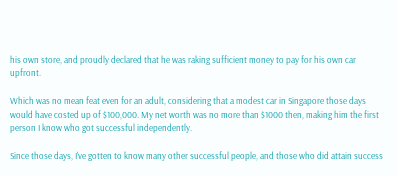his own store, and proudly declared that he was raking sufficient money to pay for his own car upfront.

Which was no mean feat even for an adult, considering that a modest car in Singapore those days would have costed up of $100,000. My net worth was no more than $1000 then, making him the first person I know who got successful independently.

Since those days, I've gotten to know many other successful people, and those who did attain success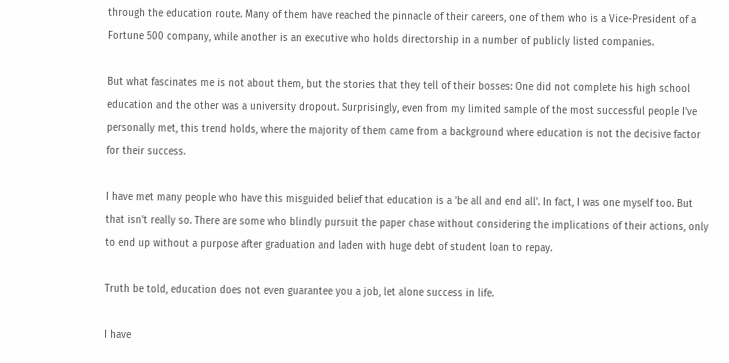through the education route. Many of them have reached the pinnacle of their careers, one of them who is a Vice-President of a Fortune 500 company, while another is an executive who holds directorship in a number of publicly listed companies.

But what fascinates me is not about them, but the stories that they tell of their bosses: One did not complete his high school education and the other was a university dropout. Surprisingly, even from my limited sample of the most successful people I've personally met, this trend holds, where the majority of them came from a background where education is not the decisive factor for their success.

I have met many people who have this misguided belief that education is a 'be all and end all'. In fact, I was one myself too. But that isn't really so. There are some who blindly pursuit the paper chase without considering the implications of their actions, only to end up without a purpose after graduation and laden with huge debt of student loan to repay.

Truth be told, education does not even guarantee you a job, let alone success in life.

I have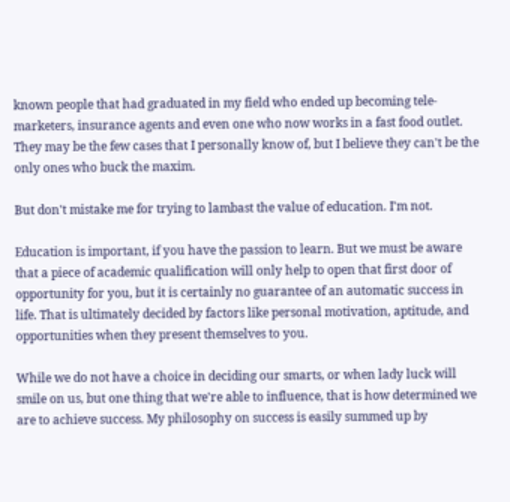known people that had graduated in my field who ended up becoming tele-marketers, insurance agents and even one who now works in a fast food outlet. They may be the few cases that I personally know of, but I believe they can't be the only ones who buck the maxim.

But don't mistake me for trying to lambast the value of education. I'm not.

Education is important, if you have the passion to learn. But we must be aware that a piece of academic qualification will only help to open that first door of opportunity for you, but it is certainly no guarantee of an automatic success in life. That is ultimately decided by factors like personal motivation, aptitude, and opportunities when they present themselves to you.

While we do not have a choice in deciding our smarts, or when lady luck will smile on us, but one thing that we're able to influence, that is how determined we are to achieve success. My philosophy on success is easily summed up by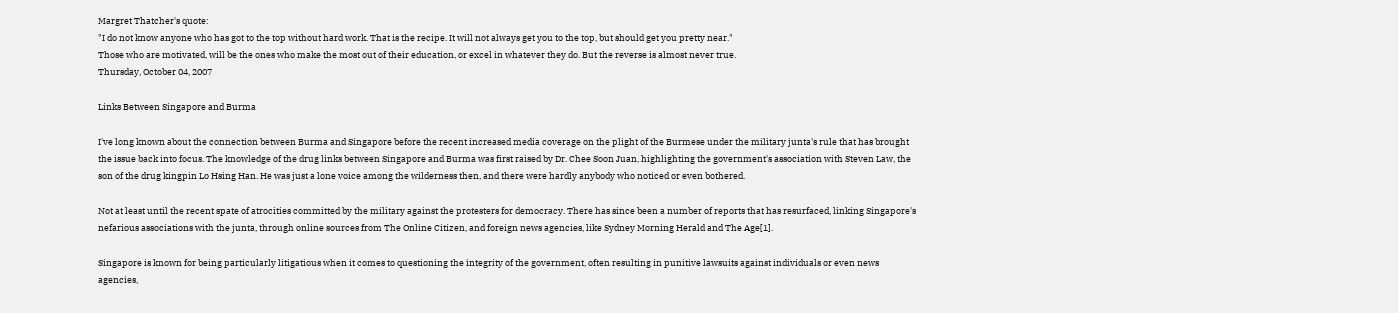Margret Thatcher's quote:
"I do not know anyone who has got to the top without hard work. That is the recipe. It will not always get you to the top, but should get you pretty near."
Those who are motivated, will be the ones who make the most out of their education, or excel in whatever they do. But the reverse is almost never true.
Thursday, October 04, 2007

Links Between Singapore and Burma

I've long known about the connection between Burma and Singapore before the recent increased media coverage on the plight of the Burmese under the military junta's rule that has brought the issue back into focus. The knowledge of the drug links between Singapore and Burma was first raised by Dr. Chee Soon Juan, highlighting the government's association with Steven Law, the son of the drug kingpin Lo Hsing Han. He was just a lone voice among the wilderness then, and there were hardly anybody who noticed or even bothered.

Not at least until the recent spate of atrocities committed by the military against the protesters for democracy. There has since been a number of reports that has resurfaced, linking Singapore's nefarious associations with the junta, through online sources from The Online Citizen, and foreign news agencies, like Sydney Morning Herald and The Age[1].

Singapore is known for being particularly litigatious when it comes to questioning the integrity of the government, often resulting in punitive lawsuits against individuals or even news agencies,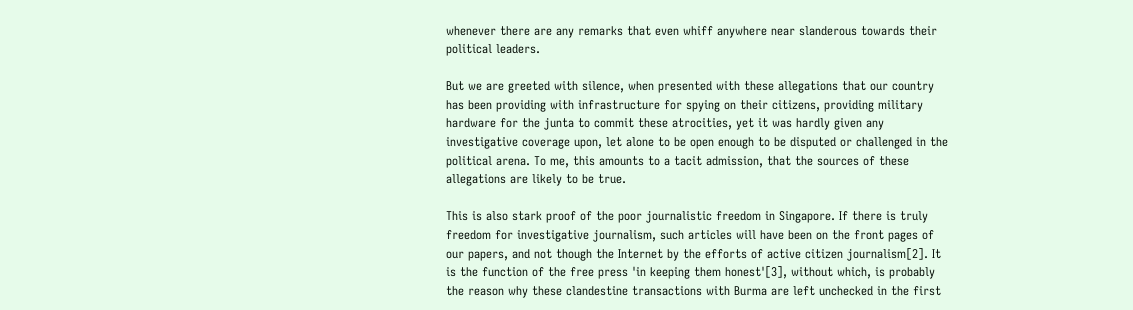whenever there are any remarks that even whiff anywhere near slanderous towards their political leaders.

But we are greeted with silence, when presented with these allegations that our country has been providing with infrastructure for spying on their citizens, providing military hardware for the junta to commit these atrocities, yet it was hardly given any investigative coverage upon, let alone to be open enough to be disputed or challenged in the political arena. To me, this amounts to a tacit admission, that the sources of these allegations are likely to be true.

This is also stark proof of the poor journalistic freedom in Singapore. If there is truly freedom for investigative journalism, such articles will have been on the front pages of our papers, and not though the Internet by the efforts of active citizen journalism[2]. It is the function of the free press 'in keeping them honest'[3], without which, is probably the reason why these clandestine transactions with Burma are left unchecked in the first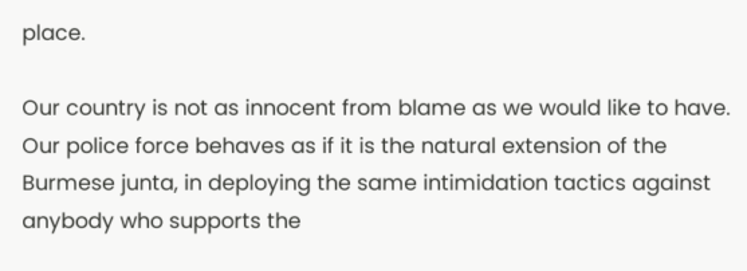place.

Our country is not as innocent from blame as we would like to have. Our police force behaves as if it is the natural extension of the Burmese junta, in deploying the same intimidation tactics against anybody who supports the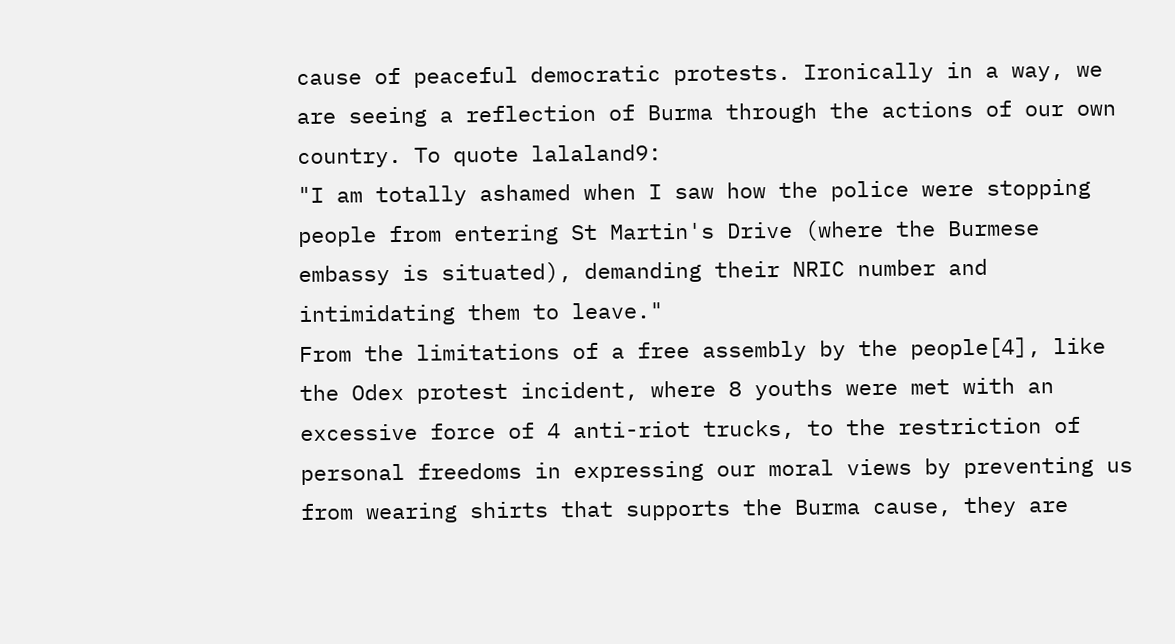cause of peaceful democratic protests. Ironically in a way, we are seeing a reflection of Burma through the actions of our own country. To quote lalaland9:
"I am totally ashamed when I saw how the police were stopping people from entering St Martin's Drive (where the Burmese embassy is situated), demanding their NRIC number and intimidating them to leave."
From the limitations of a free assembly by the people[4], like the Odex protest incident, where 8 youths were met with an excessive force of 4 anti-riot trucks, to the restriction of personal freedoms in expressing our moral views by preventing us from wearing shirts that supports the Burma cause, they are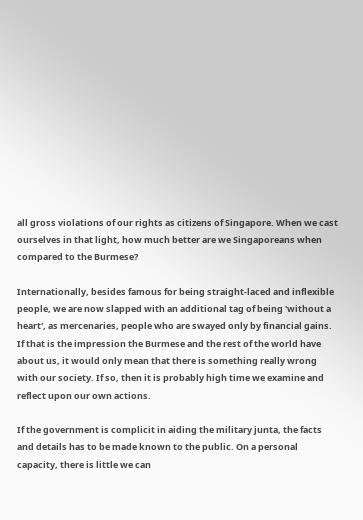all gross violations of our rights as citizens of Singapore. When we cast ourselves in that light, how much better are we Singaporeans when compared to the Burmese?

Internationally, besides famous for being straight-laced and inflexible people, we are now slapped with an additional tag of being 'without a heart', as mercenaries, people who are swayed only by financial gains. If that is the impression the Burmese and the rest of the world have about us, it would only mean that there is something really wrong with our society. If so, then it is probably high time we examine and reflect upon our own actions.

If the government is complicit in aiding the military junta, the facts and details has to be made known to the public. On a personal capacity, there is little we can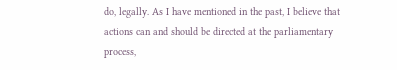do, legally. As I have mentioned in the past, I believe that actions can and should be directed at the parliamentary process,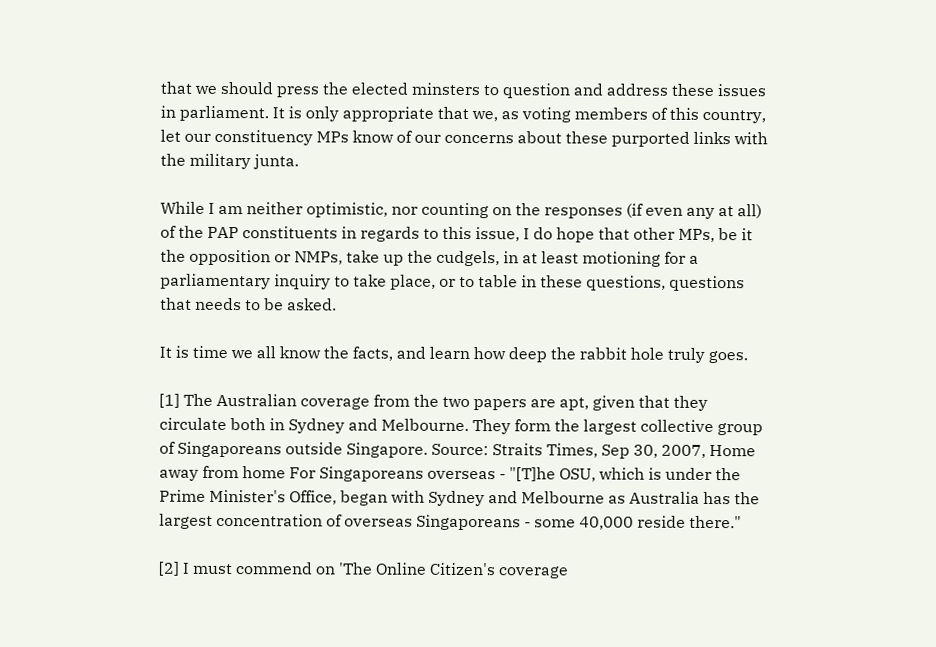that we should press the elected minsters to question and address these issues in parliament. It is only appropriate that we, as voting members of this country, let our constituency MPs know of our concerns about these purported links with the military junta.

While I am neither optimistic, nor counting on the responses (if even any at all) of the PAP constituents in regards to this issue, I do hope that other MPs, be it the opposition or NMPs, take up the cudgels, in at least motioning for a parliamentary inquiry to take place, or to table in these questions, questions that needs to be asked.

It is time we all know the facts, and learn how deep the rabbit hole truly goes.

[1] The Australian coverage from the two papers are apt, given that they circulate both in Sydney and Melbourne. They form the largest collective group of Singaporeans outside Singapore. Source: Straits Times, Sep 30, 2007, Home away from home For Singaporeans overseas - "[T]he OSU, which is under the Prime Minister's Office, began with Sydney and Melbourne as Australia has the largest concentration of overseas Singaporeans - some 40,000 reside there."

[2] I must commend on 'The Online Citizen's coverage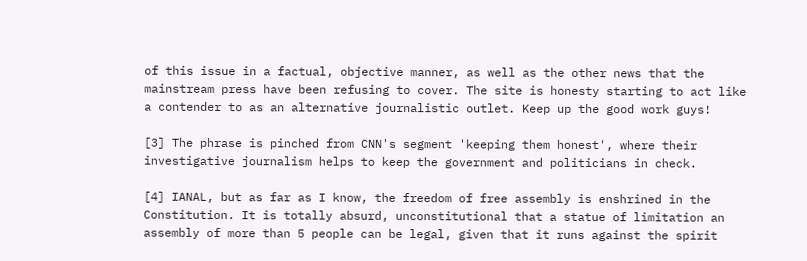of this issue in a factual, objective manner, as well as the other news that the mainstream press have been refusing to cover. The site is honesty starting to act like a contender to as an alternative journalistic outlet. Keep up the good work guys!

[3] The phrase is pinched from CNN's segment 'keeping them honest', where their investigative journalism helps to keep the government and politicians in check.

[4] IANAL, but as far as I know, the freedom of free assembly is enshrined in the Constitution. It is totally absurd, unconstitutional that a statue of limitation an assembly of more than 5 people can be legal, given that it runs against the spirit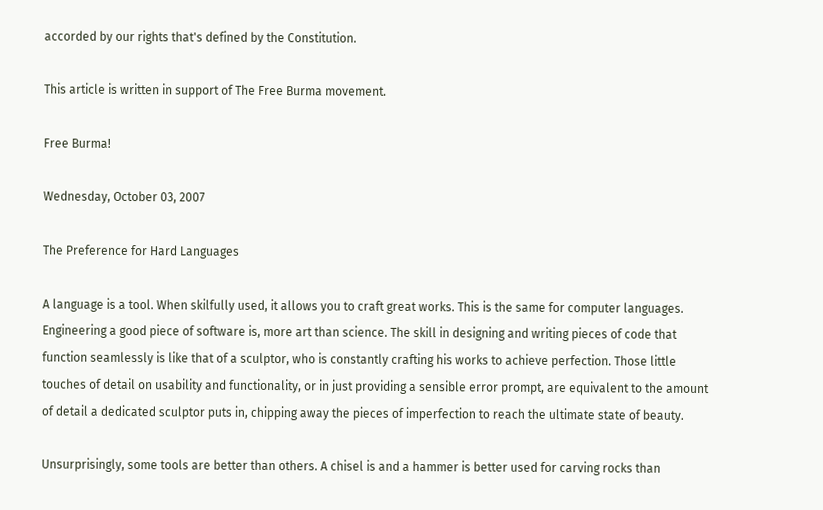accorded by our rights that's defined by the Constitution.

This article is written in support of The Free Burma movement.

Free Burma!

Wednesday, October 03, 2007

The Preference for Hard Languages

A language is a tool. When skilfully used, it allows you to craft great works. This is the same for computer languages. Engineering a good piece of software is, more art than science. The skill in designing and writing pieces of code that function seamlessly is like that of a sculptor, who is constantly crafting his works to achieve perfection. Those little touches of detail on usability and functionality, or in just providing a sensible error prompt, are equivalent to the amount of detail a dedicated sculptor puts in, chipping away the pieces of imperfection to reach the ultimate state of beauty.

Unsurprisingly, some tools are better than others. A chisel is and a hammer is better used for carving rocks than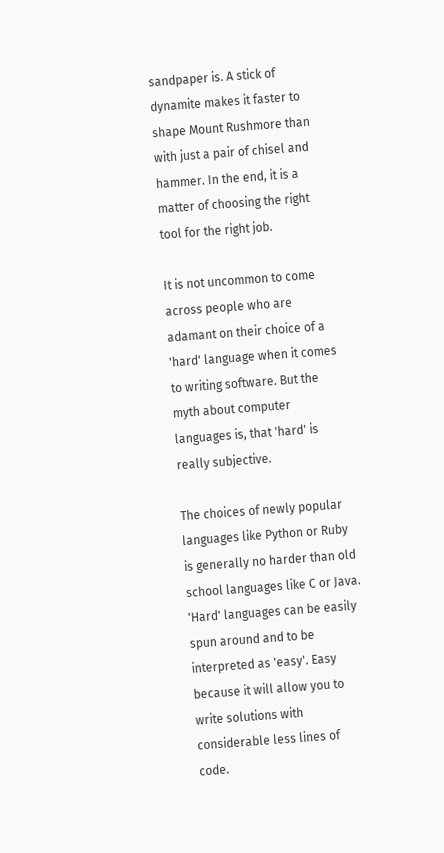sandpaper is. A stick of dynamite makes it faster to shape Mount Rushmore than with just a pair of chisel and hammer. In the end, it is a matter of choosing the right tool for the right job.

It is not uncommon to come across people who are adamant on their choice of a 'hard' language when it comes to writing software. But the myth about computer languages is, that 'hard' is really subjective.

The choices of newly popular languages like Python or Ruby is generally no harder than old school languages like C or Java. 'Hard' languages can be easily spun around and to be interpreted as 'easy'. Easy because it will allow you to write solutions with considerable less lines of code.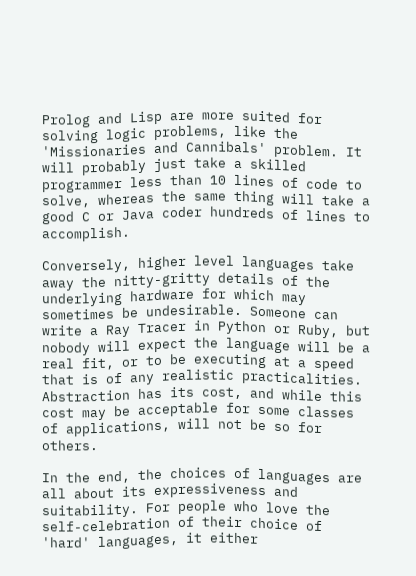Prolog and Lisp are more suited for solving logic problems, like the 'Missionaries and Cannibals' problem. It will probably just take a skilled programmer less than 10 lines of code to solve, whereas the same thing will take a good C or Java coder hundreds of lines to accomplish.

Conversely, higher level languages take away the nitty-gritty details of the underlying hardware for which may sometimes be undesirable. Someone can write a Ray Tracer in Python or Ruby, but nobody will expect the language will be a real fit, or to be executing at a speed that is of any realistic practicalities. Abstraction has its cost, and while this cost may be acceptable for some classes of applications, will not be so for others.

In the end, the choices of languages are all about its expressiveness and suitability. For people who love the self-celebration of their choice of 'hard' languages, it either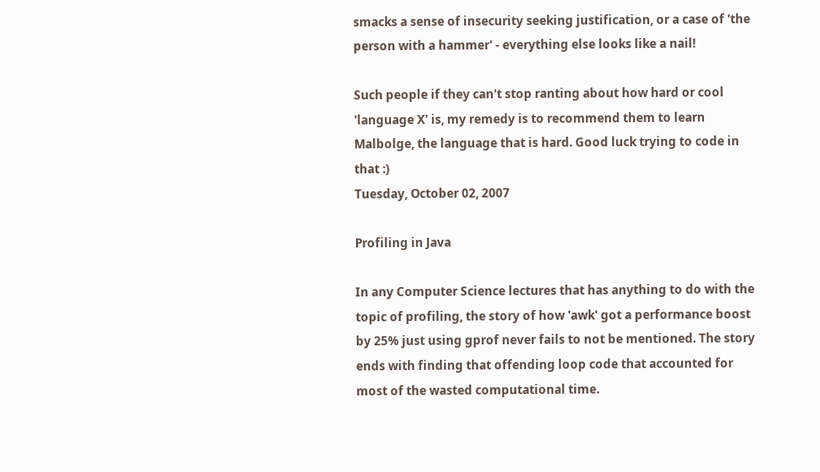smacks a sense of insecurity seeking justification, or a case of 'the person with a hammer' - everything else looks like a nail!

Such people if they can't stop ranting about how hard or cool 'language X' is, my remedy is to recommend them to learn Malbolge, the language that is hard. Good luck trying to code in that :)
Tuesday, October 02, 2007

Profiling in Java

In any Computer Science lectures that has anything to do with the topic of profiling, the story of how 'awk' got a performance boost by 25% just using gprof never fails to not be mentioned. The story ends with finding that offending loop code that accounted for most of the wasted computational time.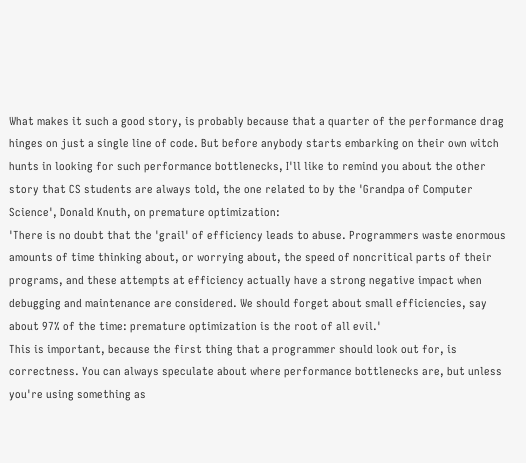What makes it such a good story, is probably because that a quarter of the performance drag hinges on just a single line of code. But before anybody starts embarking on their own witch hunts in looking for such performance bottlenecks, I'll like to remind you about the other story that CS students are always told, the one related to by the 'Grandpa of Computer Science', Donald Knuth, on premature optimization:
'There is no doubt that the 'grail' of efficiency leads to abuse. Programmers waste enormous amounts of time thinking about, or worrying about, the speed of noncritical parts of their programs, and these attempts at efficiency actually have a strong negative impact when debugging and maintenance are considered. We should forget about small efficiencies, say about 97% of the time: premature optimization is the root of all evil.'
This is important, because the first thing that a programmer should look out for, is correctness. You can always speculate about where performance bottlenecks are, but unless you're using something as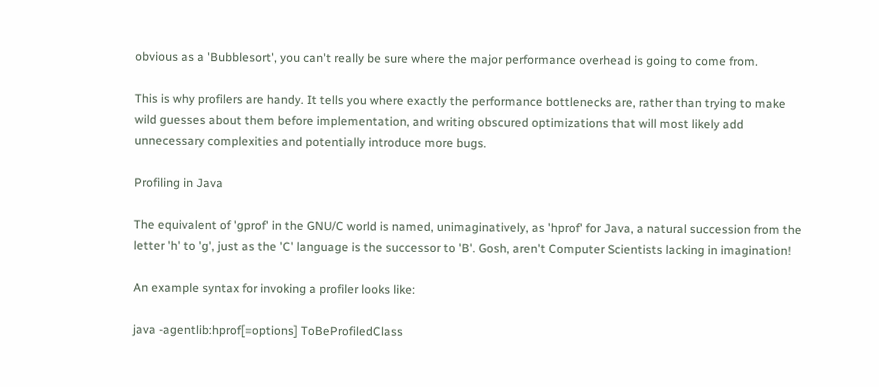obvious as a 'Bubblesort', you can't really be sure where the major performance overhead is going to come from.

This is why profilers are handy. It tells you where exactly the performance bottlenecks are, rather than trying to make wild guesses about them before implementation, and writing obscured optimizations that will most likely add unnecessary complexities and potentially introduce more bugs.

Profiling in Java

The equivalent of 'gprof' in the GNU/C world is named, unimaginatively, as 'hprof' for Java, a natural succession from the letter 'h' to 'g', just as the 'C' language is the successor to 'B'. Gosh, aren't Computer Scientists lacking in imagination!

An example syntax for invoking a profiler looks like:

java -agentlib:hprof[=options] ToBeProfiledClass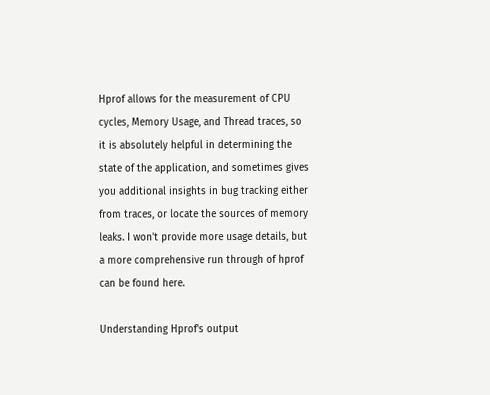Hprof allows for the measurement of CPU cycles, Memory Usage, and Thread traces, so it is absolutely helpful in determining the state of the application, and sometimes gives you additional insights in bug tracking either from traces, or locate the sources of memory leaks. I won't provide more usage details, but a more comprehensive run through of hprof can be found here.

Understanding Hprof's output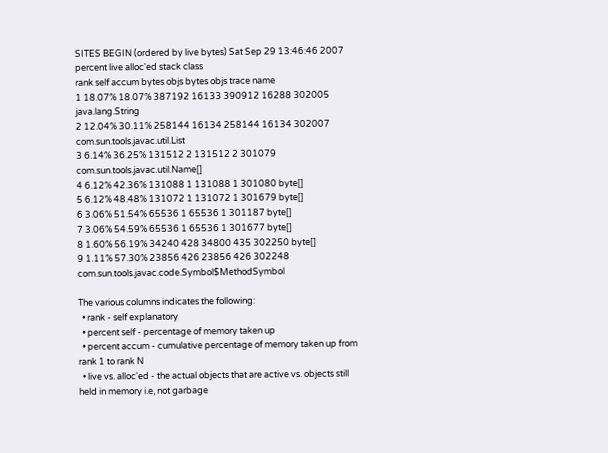SITES BEGIN (ordered by live bytes) Sat Sep 29 13:46:46 2007
percent live alloc'ed stack class
rank self accum bytes objs bytes objs trace name
1 18.07% 18.07% 387192 16133 390912 16288 302005 java.lang.String
2 12.04% 30.11% 258144 16134 258144 16134 302007 com.sun.tools.javac.util.List
3 6.14% 36.25% 131512 2 131512 2 301079 com.sun.tools.javac.util.Name[]
4 6.12% 42.36% 131088 1 131088 1 301080 byte[]
5 6.12% 48.48% 131072 1 131072 1 301679 byte[]
6 3.06% 51.54% 65536 1 65536 1 301187 byte[]
7 3.06% 54.59% 65536 1 65536 1 301677 byte[]
8 1.60% 56.19% 34240 428 34800 435 302250 byte[]
9 1.11% 57.30% 23856 426 23856 426 302248 com.sun.tools.javac.code.Symbol$MethodSymbol

The various columns indicates the following:
  • rank - self explanatory
  • percent self - percentage of memory taken up
  • percent accum - cumulative percentage of memory taken up from rank 1 to rank N
  • live vs. alloc'ed - the actual objects that are active vs. objects still held in memory i.e, not garbage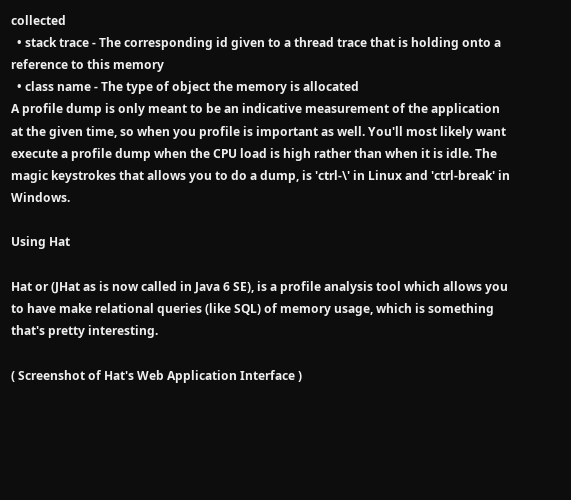collected
  • stack trace - The corresponding id given to a thread trace that is holding onto a reference to this memory
  • class name - The type of object the memory is allocated
A profile dump is only meant to be an indicative measurement of the application at the given time, so when you profile is important as well. You'll most likely want execute a profile dump when the CPU load is high rather than when it is idle. The magic keystrokes that allows you to do a dump, is 'ctrl-\' in Linux and 'ctrl-break' in Windows.

Using Hat

Hat or (JHat as is now called in Java 6 SE), is a profile analysis tool which allows you to have make relational queries (like SQL) of memory usage, which is something that's pretty interesting.

( Screenshot of Hat's Web Application Interface )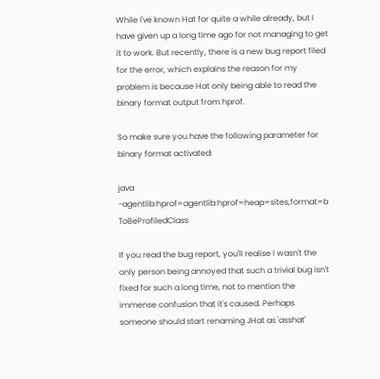While I've known Hat for quite a while already, but I have given up a long time ago for not managing to get it to work. But recently, there is a new bug report filed for the error, which explains the reason for my problem is because Hat only being able to read the binary format output from hprof.

So make sure you have the following parameter for binary format activated:

java -agentlib:hprof=agentlib:hprof=heap=sites,format=b ToBeProfiledClass

If you read the bug report, you'll realise I wasn't the only person being annoyed that such a trivial bug isn't fixed for such a long time, not to mention the immense confusion that it's caused. Perhaps someone should start renaming JHat as 'asshat'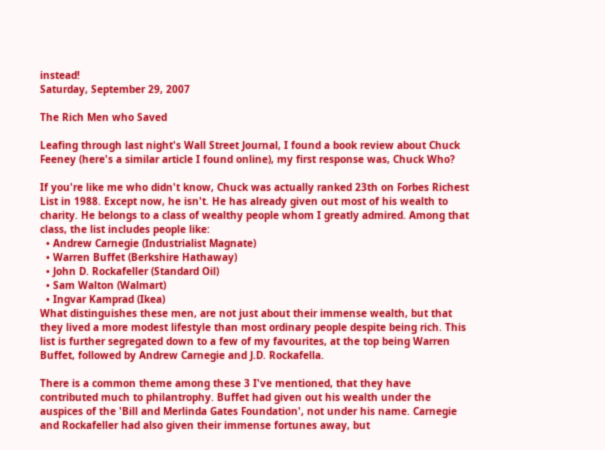instead!
Saturday, September 29, 2007

The Rich Men who Saved

Leafing through last night's Wall Street Journal, I found a book review about Chuck Feeney (here's a similar article I found online), my first response was, Chuck Who?

If you're like me who didn't know, Chuck was actually ranked 23th on Forbes Richest List in 1988. Except now, he isn't. He has already given out most of his wealth to charity. He belongs to a class of wealthy people whom I greatly admired. Among that class, the list includes people like:
  • Andrew Carnegie (Industrialist Magnate)
  • Warren Buffet (Berkshire Hathaway)
  • John D. Rockafeller (Standard Oil)
  • Sam Walton (Walmart)
  • Ingvar Kamprad (Ikea)
What distinguishes these men, are not just about their immense wealth, but that they lived a more modest lifestyle than most ordinary people despite being rich. This list is further segregated down to a few of my favourites, at the top being Warren Buffet, followed by Andrew Carnegie and J.D. Rockafella.

There is a common theme among these 3 I've mentioned, that they have contributed much to philantrophy. Buffet had given out his wealth under the auspices of the 'Bill and Merlinda Gates Foundation', not under his name. Carnegie and Rockafeller had also given their immense fortunes away, but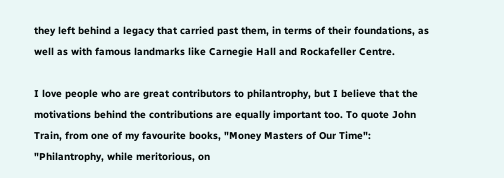they left behind a legacy that carried past them, in terms of their foundations, as well as with famous landmarks like Carnegie Hall and Rockafeller Centre.

I love people who are great contributors to philantrophy, but I believe that the motivations behind the contributions are equally important too. To quote John Train, from one of my favourite books, "Money Masters of Our Time":
"Philantrophy, while meritorious, on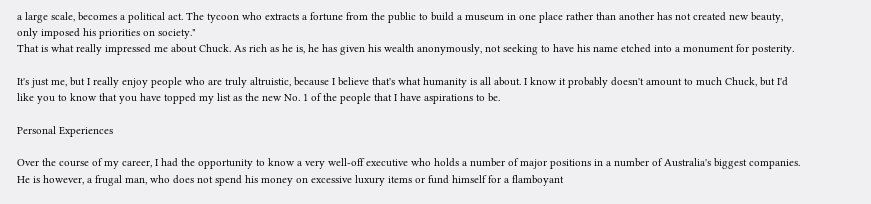a large scale, becomes a political act. The tycoon who extracts a fortune from the public to build a museum in one place rather than another has not created new beauty, only imposed his priorities on society."
That is what really impressed me about Chuck. As rich as he is, he has given his wealth anonymously, not seeking to have his name etched into a monument for posterity.

It's just me, but I really enjoy people who are truly altruistic, because I believe that's what humanity is all about. I know it probably doesn't amount to much Chuck, but I'd like you to know that you have topped my list as the new No. 1 of the people that I have aspirations to be.

Personal Experiences

Over the course of my career, I had the opportunity to know a very well-off executive who holds a number of major positions in a number of Australia's biggest companies. He is however, a frugal man, who does not spend his money on excessive luxury items or fund himself for a flamboyant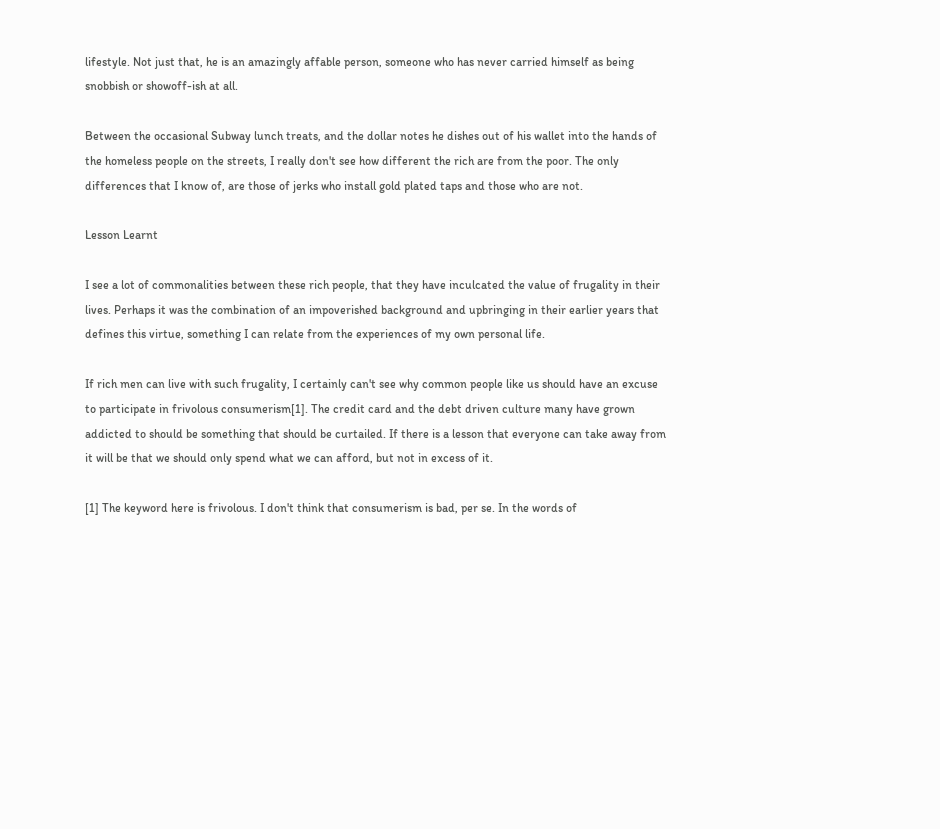lifestyle. Not just that, he is an amazingly affable person, someone who has never carried himself as being snobbish or showoff-ish at all.

Between the occasional Subway lunch treats, and the dollar notes he dishes out of his wallet into the hands of the homeless people on the streets, I really don't see how different the rich are from the poor. The only differences that I know of, are those of jerks who install gold plated taps and those who are not.

Lesson Learnt

I see a lot of commonalities between these rich people, that they have inculcated the value of frugality in their lives. Perhaps it was the combination of an impoverished background and upbringing in their earlier years that defines this virtue, something I can relate from the experiences of my own personal life.

If rich men can live with such frugality, I certainly can't see why common people like us should have an excuse to participate in frivolous consumerism[1]. The credit card and the debt driven culture many have grown addicted to should be something that should be curtailed. If there is a lesson that everyone can take away from it will be that we should only spend what we can afford, but not in excess of it.

[1] The keyword here is frivolous. I don't think that consumerism is bad, per se. In the words of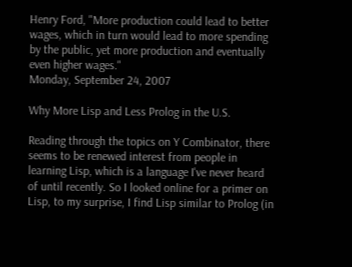Henry Ford, "More production could lead to better wages, which in turn would lead to more spending by the public, yet more production and eventually even higher wages."
Monday, September 24, 2007

Why More Lisp and Less Prolog in the U.S.

Reading through the topics on Y Combinator, there seems to be renewed interest from people in learning Lisp, which is a language I've never heard of until recently. So I looked online for a primer on Lisp, to my surprise, I find Lisp similar to Prolog (in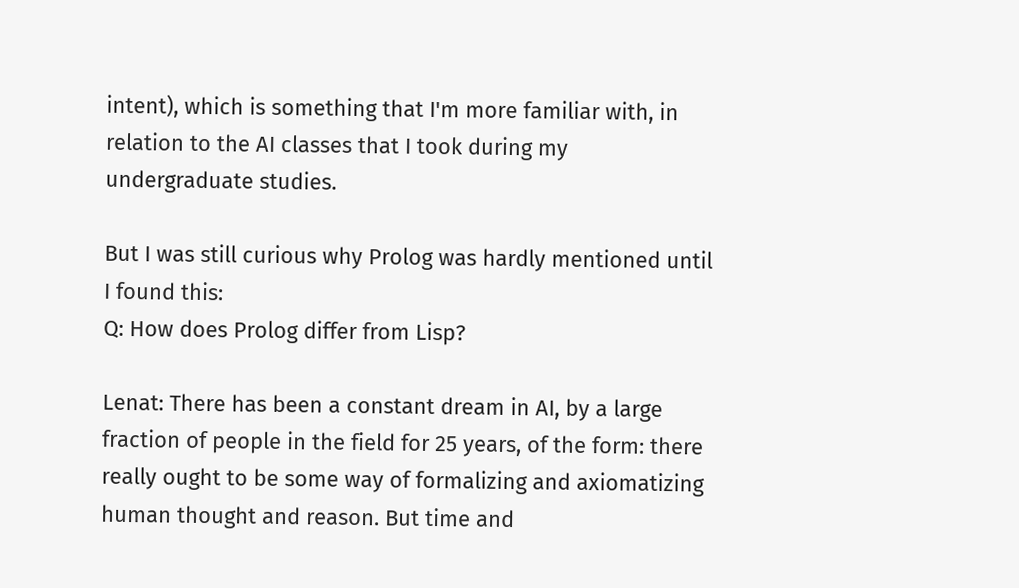intent), which is something that I'm more familiar with, in relation to the AI classes that I took during my undergraduate studies.

But I was still curious why Prolog was hardly mentioned until I found this:
Q: How does Prolog differ from Lisp?

Lenat: There has been a constant dream in AI, by a large fraction of people in the field for 25 years, of the form: there really ought to be some way of formalizing and axiomatizing human thought and reason. But time and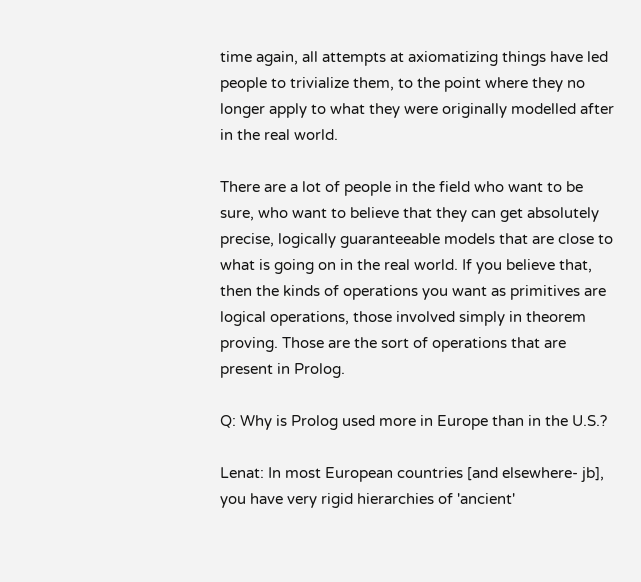time again, all attempts at axiomatizing things have led people to trivialize them, to the point where they no longer apply to what they were originally modelled after in the real world.

There are a lot of people in the field who want to be sure, who want to believe that they can get absolutely precise, logically guaranteeable models that are close to what is going on in the real world. If you believe that, then the kinds of operations you want as primitives are logical operations, those involved simply in theorem proving. Those are the sort of operations that are present in Prolog.

Q: Why is Prolog used more in Europe than in the U.S.?

Lenat: In most European countries [and elsewhere- jb], you have very rigid hierarchies of 'ancient'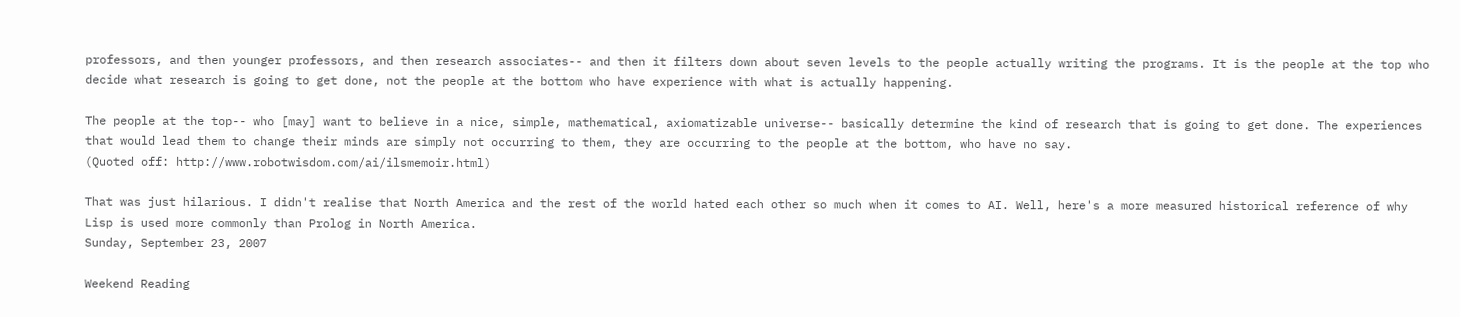professors, and then younger professors, and then research associates-- and then it filters down about seven levels to the people actually writing the programs. It is the people at the top who decide what research is going to get done, not the people at the bottom who have experience with what is actually happening.

The people at the top-- who [may] want to believe in a nice, simple, mathematical, axiomatizable universe-- basically determine the kind of research that is going to get done. The experiences that would lead them to change their minds are simply not occurring to them, they are occurring to the people at the bottom, who have no say.
(Quoted off: http://www.robotwisdom.com/ai/ilsmemoir.html)

That was just hilarious. I didn't realise that North America and the rest of the world hated each other so much when it comes to AI. Well, here's a more measured historical reference of why Lisp is used more commonly than Prolog in North America.
Sunday, September 23, 2007

Weekend Reading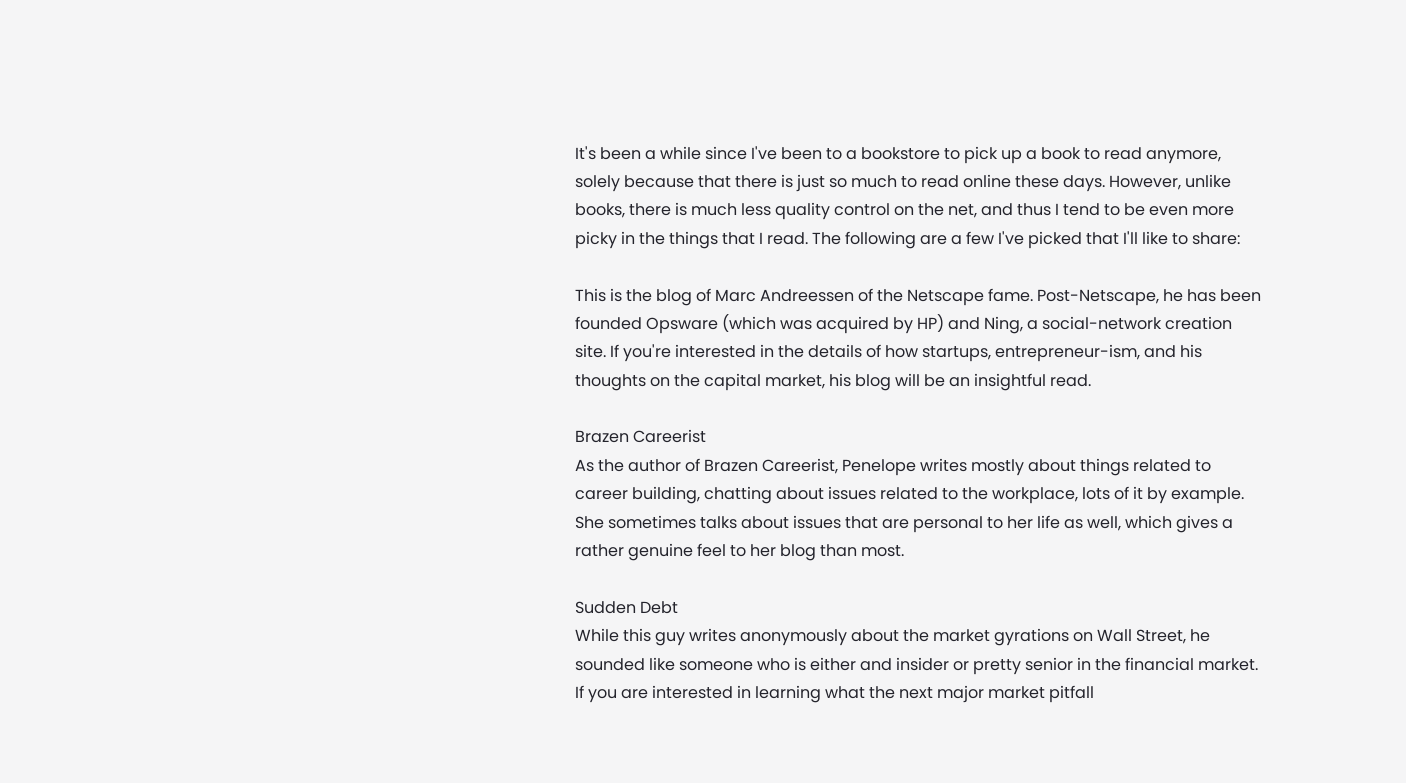It's been a while since I've been to a bookstore to pick up a book to read anymore, solely because that there is just so much to read online these days. However, unlike books, there is much less quality control on the net, and thus I tend to be even more picky in the things that I read. The following are a few I've picked that I'll like to share:

This is the blog of Marc Andreessen of the Netscape fame. Post-Netscape, he has been founded Opsware (which was acquired by HP) and Ning, a social-network creation site. If you're interested in the details of how startups, entrepreneur-ism, and his thoughts on the capital market, his blog will be an insightful read.

Brazen Careerist
As the author of Brazen Careerist, Penelope writes mostly about things related to career building, chatting about issues related to the workplace, lots of it by example. She sometimes talks about issues that are personal to her life as well, which gives a rather genuine feel to her blog than most.

Sudden Debt
While this guy writes anonymously about the market gyrations on Wall Street, he sounded like someone who is either and insider or pretty senior in the financial market. If you are interested in learning what the next major market pitfall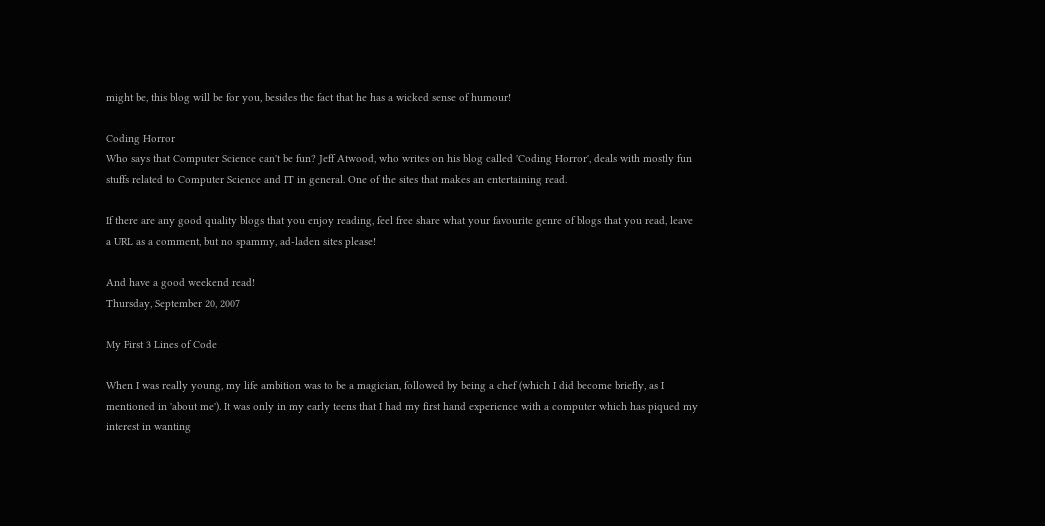might be, this blog will be for you, besides the fact that he has a wicked sense of humour!

Coding Horror
Who says that Computer Science can't be fun? Jeff Atwood, who writes on his blog called 'Coding Horror', deals with mostly fun stuffs related to Computer Science and IT in general. One of the sites that makes an entertaining read.

If there are any good quality blogs that you enjoy reading, feel free share what your favourite genre of blogs that you read, leave a URL as a comment, but no spammy, ad-laden sites please!

And have a good weekend read!
Thursday, September 20, 2007

My First 3 Lines of Code

When I was really young, my life ambition was to be a magician, followed by being a chef (which I did become briefly, as I mentioned in 'about me'). It was only in my early teens that I had my first hand experience with a computer which has piqued my interest in wanting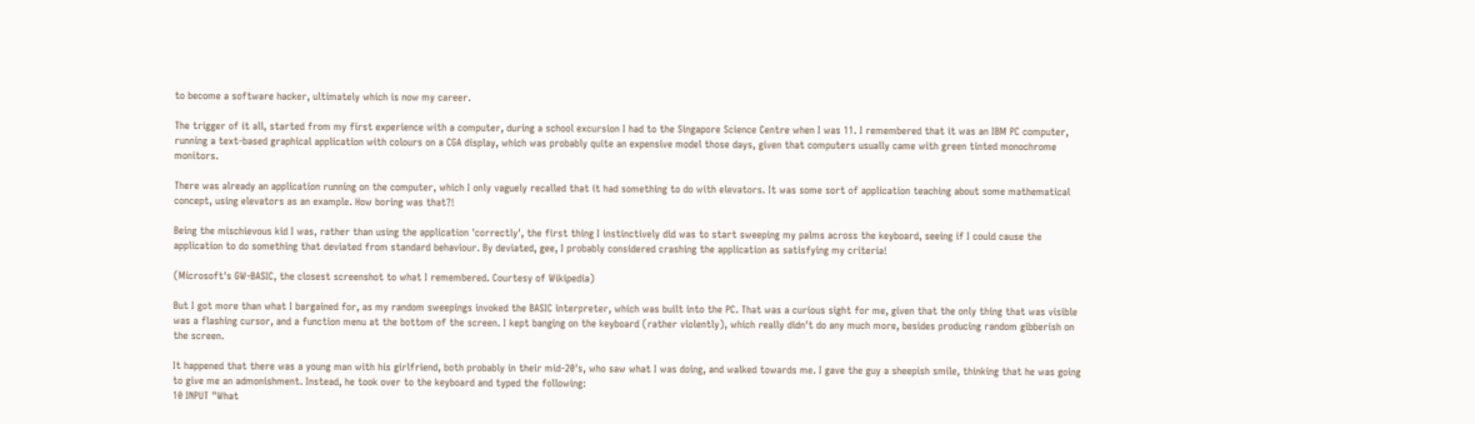to become a software hacker, ultimately which is now my career.

The trigger of it all, started from my first experience with a computer, during a school excursion I had to the Singapore Science Centre when I was 11. I remembered that it was an IBM PC computer, running a text-based graphical application with colours on a CGA display, which was probably quite an expensive model those days, given that computers usually came with green tinted monochrome monitors.

There was already an application running on the computer, which I only vaguely recalled that it had something to do with elevators. It was some sort of application teaching about some mathematical concept, using elevators as an example. How boring was that?!

Being the mischievous kid I was, rather than using the application 'correctly', the first thing I instinctively did was to start sweeping my palms across the keyboard, seeing if I could cause the application to do something that deviated from standard behaviour. By deviated, gee, I probably considered crashing the application as satisfying my criteria!

(Microsoft's GW-BASIC, the closest screenshot to what I remembered. Courtesy of Wikipedia)

But I got more than what I bargained for, as my random sweepings invoked the BASIC interpreter, which was built into the PC. That was a curious sight for me, given that the only thing that was visible was a flashing cursor, and a function menu at the bottom of the screen. I kept banging on the keyboard (rather violently), which really didn't do any much more, besides producing random gibberish on the screen.

It happened that there was a young man with his girlfriend, both probably in their mid-20's, who saw what I was doing, and walked towards me. I gave the guy a sheepish smile, thinking that he was going to give me an admonishment. Instead, he took over to the keyboard and typed the following:
10 INPUT "What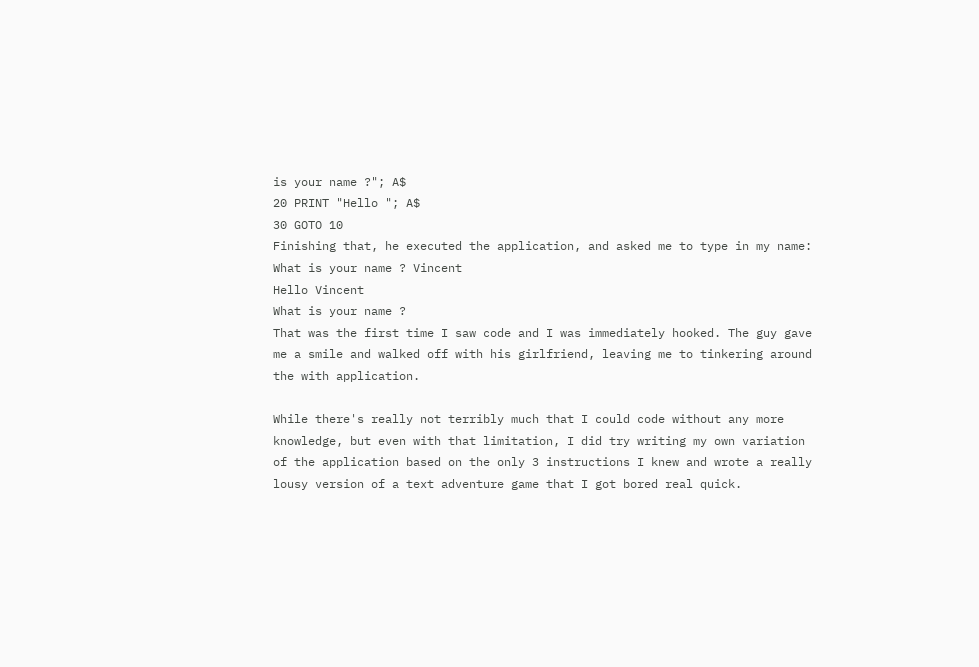is your name ?"; A$
20 PRINT "Hello "; A$
30 GOTO 10
Finishing that, he executed the application, and asked me to type in my name:
What is your name ? Vincent
Hello Vincent
What is your name ?
That was the first time I saw code and I was immediately hooked. The guy gave me a smile and walked off with his girlfriend, leaving me to tinkering around the with application.

While there's really not terribly much that I could code without any more knowledge, but even with that limitation, I did try writing my own variation of the application based on the only 3 instructions I knew and wrote a really lousy version of a text adventure game that I got bored real quick.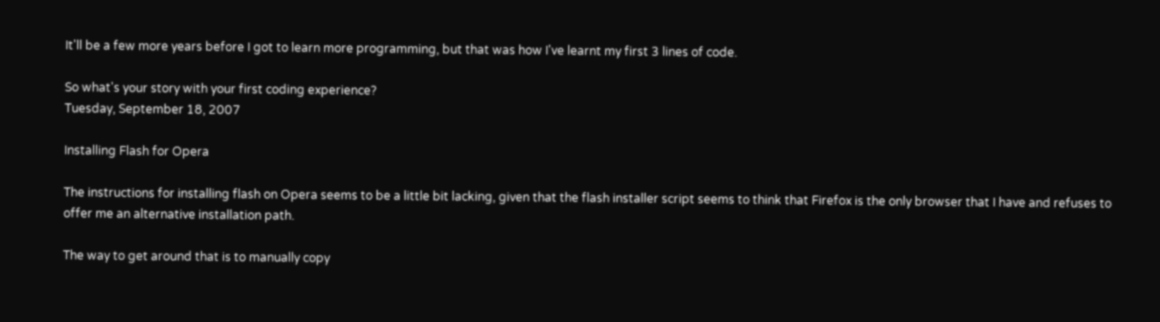It'll be a few more years before I got to learn more programming, but that was how I've learnt my first 3 lines of code.

So what's your story with your first coding experience?
Tuesday, September 18, 2007

Installing Flash for Opera

The instructions for installing flash on Opera seems to be a little bit lacking, given that the flash installer script seems to think that Firefox is the only browser that I have and refuses to offer me an alternative installation path.

The way to get around that is to manually copy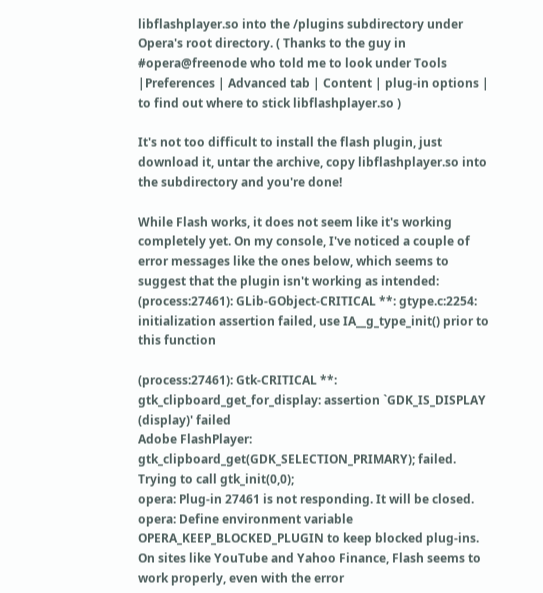libflashplayer.so into the /plugins subdirectory under Opera's root directory. ( Thanks to the guy in #opera@freenode who told me to look under Tools |Preferences | Advanced tab | Content | plug-in options | to find out where to stick libflashplayer.so )

It's not too difficult to install the flash plugin, just download it, untar the archive, copy libflashplayer.so into the subdirectory and you're done!

While Flash works, it does not seem like it's working completely yet. On my console, I've noticed a couple of error messages like the ones below, which seems to suggest that the plugin isn't working as intended:
(process:27461): GLib-GObject-CRITICAL **: gtype.c:2254: initialization assertion failed, use IA__g_type_init() prior to this function

(process:27461): Gtk-CRITICAL **: gtk_clipboard_get_for_display: assertion `GDK_IS_DISPLAY (display)' failed
Adobe FlashPlayer: gtk_clipboard_get(GDK_SELECTION_PRIMARY); failed. Trying to call gtk_init(0,0);
opera: Plug-in 27461 is not responding. It will be closed.
opera: Define environment variable OPERA_KEEP_BLOCKED_PLUGIN to keep blocked plug-ins.
On sites like YouTube and Yahoo Finance, Flash seems to work properly, even with the error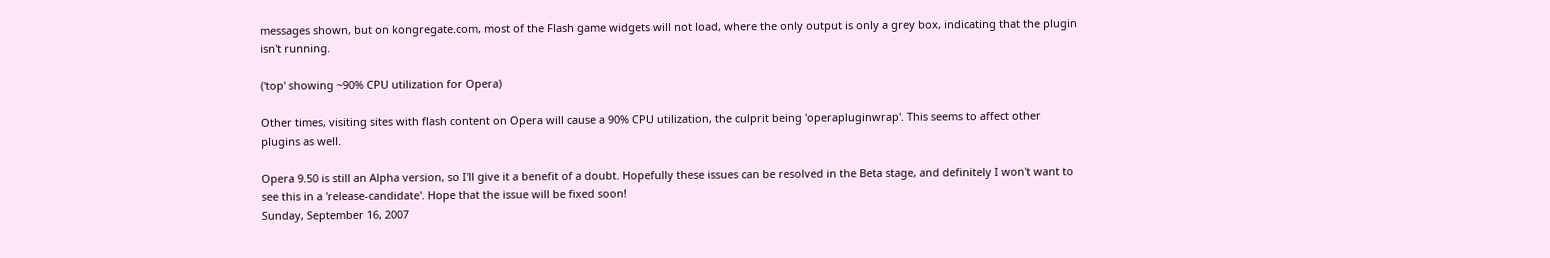messages shown, but on kongregate.com, most of the Flash game widgets will not load, where the only output is only a grey box, indicating that the plugin isn't running.

('top' showing ~90% CPU utilization for Opera)

Other times, visiting sites with flash content on Opera will cause a 90% CPU utilization, the culprit being 'operapluginwrap'. This seems to affect other plugins as well.

Opera 9.50 is still an Alpha version, so I'll give it a benefit of a doubt. Hopefully these issues can be resolved in the Beta stage, and definitely I won't want to see this in a 'release-candidate'. Hope that the issue will be fixed soon!
Sunday, September 16, 2007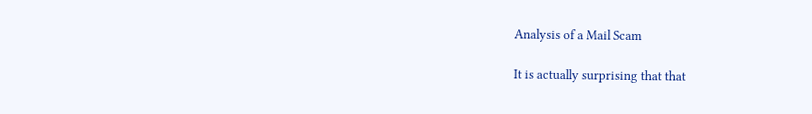Analysis of a Mail Scam

It is actually surprising that that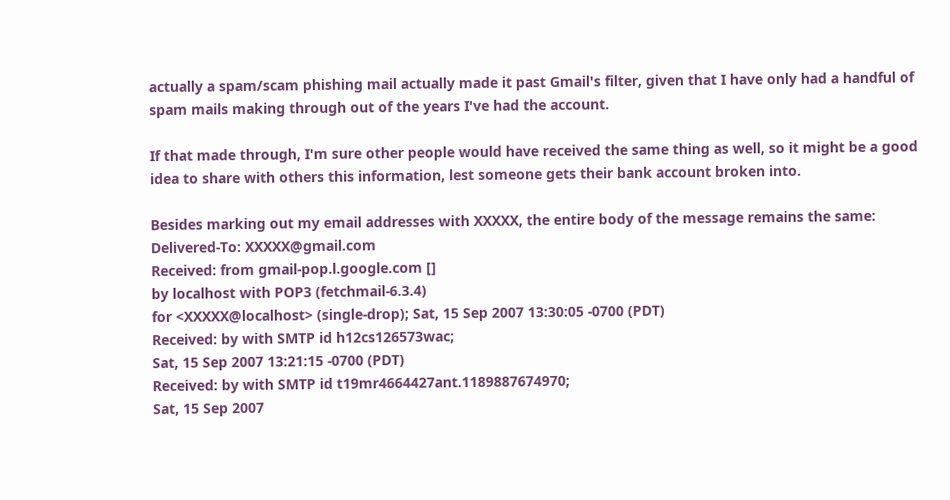actually a spam/scam phishing mail actually made it past Gmail's filter, given that I have only had a handful of spam mails making through out of the years I've had the account.

If that made through, I'm sure other people would have received the same thing as well, so it might be a good idea to share with others this information, lest someone gets their bank account broken into.

Besides marking out my email addresses with XXXXX, the entire body of the message remains the same:
Delivered-To: XXXXX@gmail.com
Received: from gmail-pop.l.google.com []
by localhost with POP3 (fetchmail-6.3.4)
for <XXXXX@localhost> (single-drop); Sat, 15 Sep 2007 13:30:05 -0700 (PDT)
Received: by with SMTP id h12cs126573wac;
Sat, 15 Sep 2007 13:21:15 -0700 (PDT)
Received: by with SMTP id t19mr4664427ant.1189887674970;
Sat, 15 Sep 2007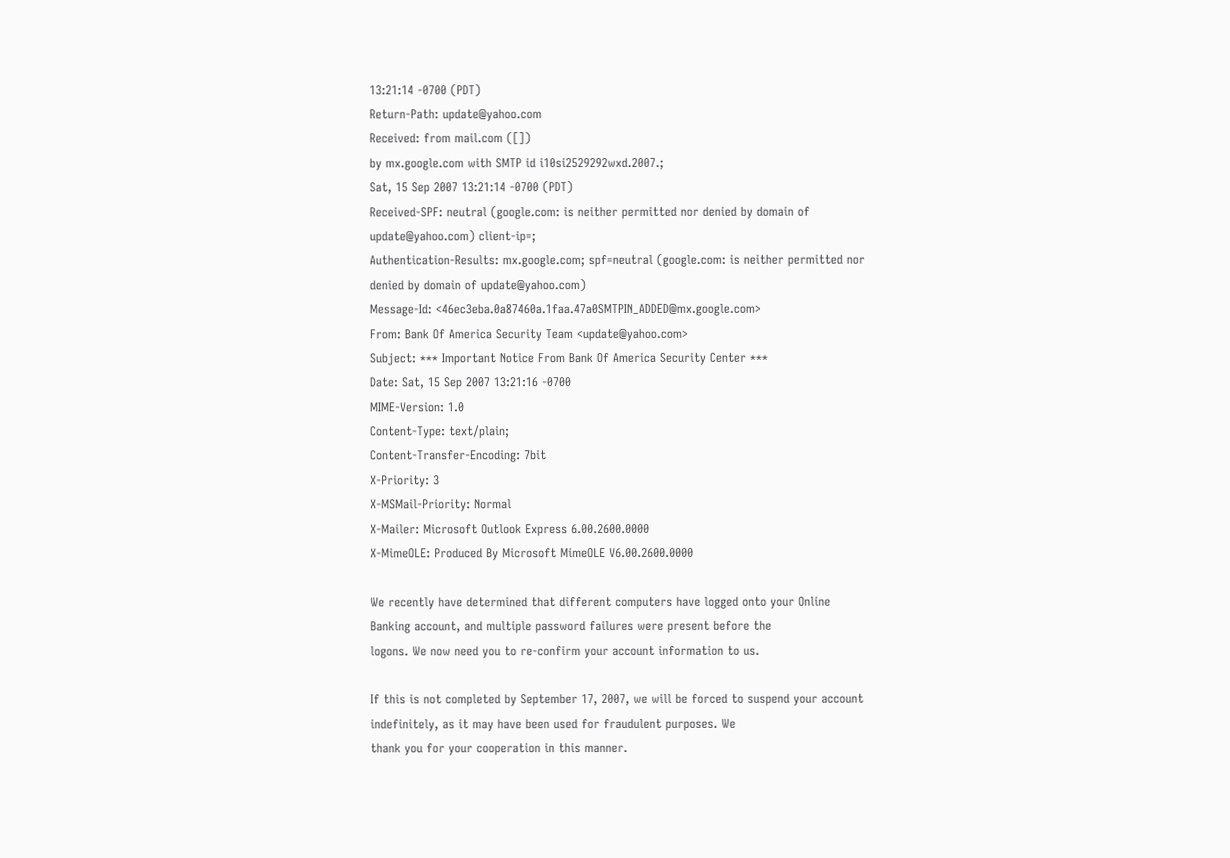13:21:14 -0700 (PDT)
Return-Path: update@yahoo.com
Received: from mail.com ([])
by mx.google.com with SMTP id i10si2529292wxd.2007.;
Sat, 15 Sep 2007 13:21:14 -0700 (PDT)
Received-SPF: neutral (google.com: is neither permitted nor denied by domain of update@yahoo.com) client-ip=;
Authentication-Results: mx.google.com; spf=neutral (google.com: is neither permitted nor denied by domain of update@yahoo.com)
Message-Id: <46ec3eba.0a87460a.1faa.47a0SMTPIN_ADDED@mx.google.com>
From: Bank Of America Security Team <update@yahoo.com>
Subject: *** Important Notice From Bank Of America Security Center ***
Date: Sat, 15 Sep 2007 13:21:16 -0700
MIME-Version: 1.0
Content-Type: text/plain;
Content-Transfer-Encoding: 7bit
X-Priority: 3
X-MSMail-Priority: Normal
X-Mailer: Microsoft Outlook Express 6.00.2600.0000
X-MimeOLE: Produced By Microsoft MimeOLE V6.00.2600.0000

We recently have determined that different computers have logged onto your Online Banking account, and multiple password failures were present before the
logons. We now need you to re-confirm your account information to us.

If this is not completed by September 17, 2007, we will be forced to suspend your account indefinitely, as it may have been used for fraudulent purposes. We
thank you for your cooperation in this manner.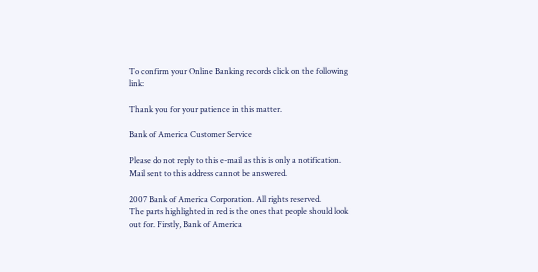To confirm your Online Banking records click on the following link:

Thank you for your patience in this matter.

Bank of America Customer Service

Please do not reply to this e-mail as this is only a notification. Mail sent to this address cannot be answered.

2007 Bank of America Corporation. All rights reserved.
The parts highlighted in red is the ones that people should look out for. Firstly, Bank of America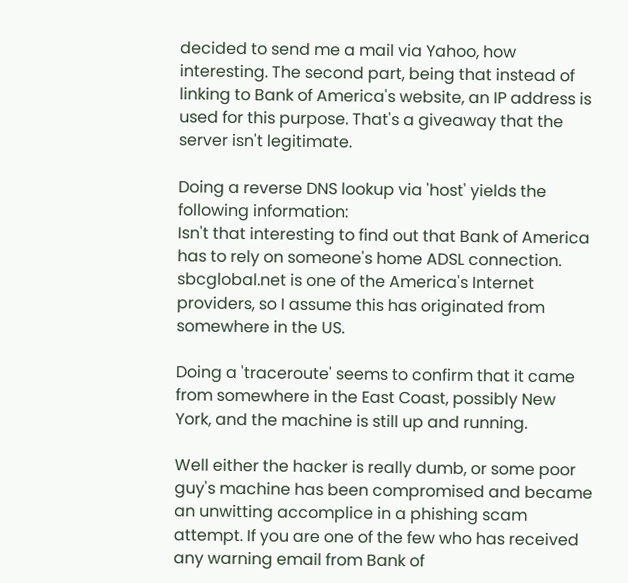decided to send me a mail via Yahoo, how interesting. The second part, being that instead of linking to Bank of America's website, an IP address is used for this purpose. That's a giveaway that the server isn't legitimate.

Doing a reverse DNS lookup via 'host' yields the following information:
Isn't that interesting to find out that Bank of America has to rely on someone's home ADSL connection. sbcglobal.net is one of the America's Internet providers, so I assume this has originated from somewhere in the US.

Doing a 'traceroute' seems to confirm that it came from somewhere in the East Coast, possibly New York, and the machine is still up and running.

Well either the hacker is really dumb, or some poor guy's machine has been compromised and became an unwitting accomplice in a phishing scam attempt. If you are one of the few who has received any warning email from Bank of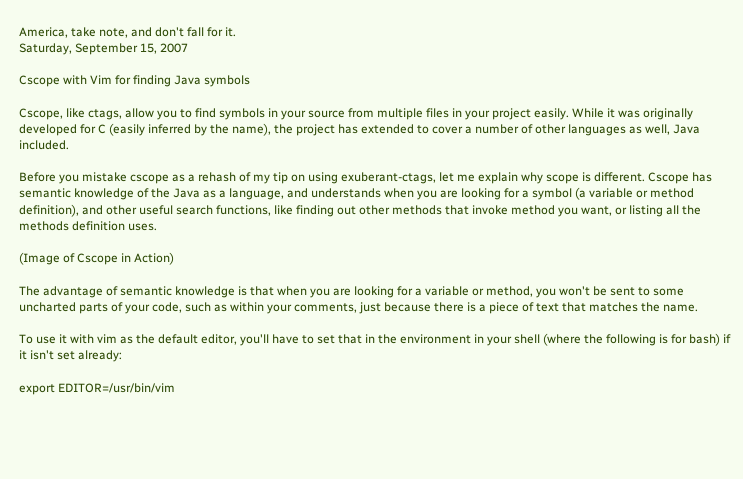America, take note, and don't fall for it.
Saturday, September 15, 2007

Cscope with Vim for finding Java symbols

Cscope, like ctags, allow you to find symbols in your source from multiple files in your project easily. While it was originally developed for C (easily inferred by the name), the project has extended to cover a number of other languages as well, Java included.

Before you mistake cscope as a rehash of my tip on using exuberant-ctags, let me explain why scope is different. Cscope has semantic knowledge of the Java as a language, and understands when you are looking for a symbol (a variable or method definition), and other useful search functions, like finding out other methods that invoke method you want, or listing all the methods definition uses.

(Image of Cscope in Action)

The advantage of semantic knowledge is that when you are looking for a variable or method, you won't be sent to some uncharted parts of your code, such as within your comments, just because there is a piece of text that matches the name.

To use it with vim as the default editor, you'll have to set that in the environment in your shell (where the following is for bash) if it isn't set already:

export EDITOR=/usr/bin/vim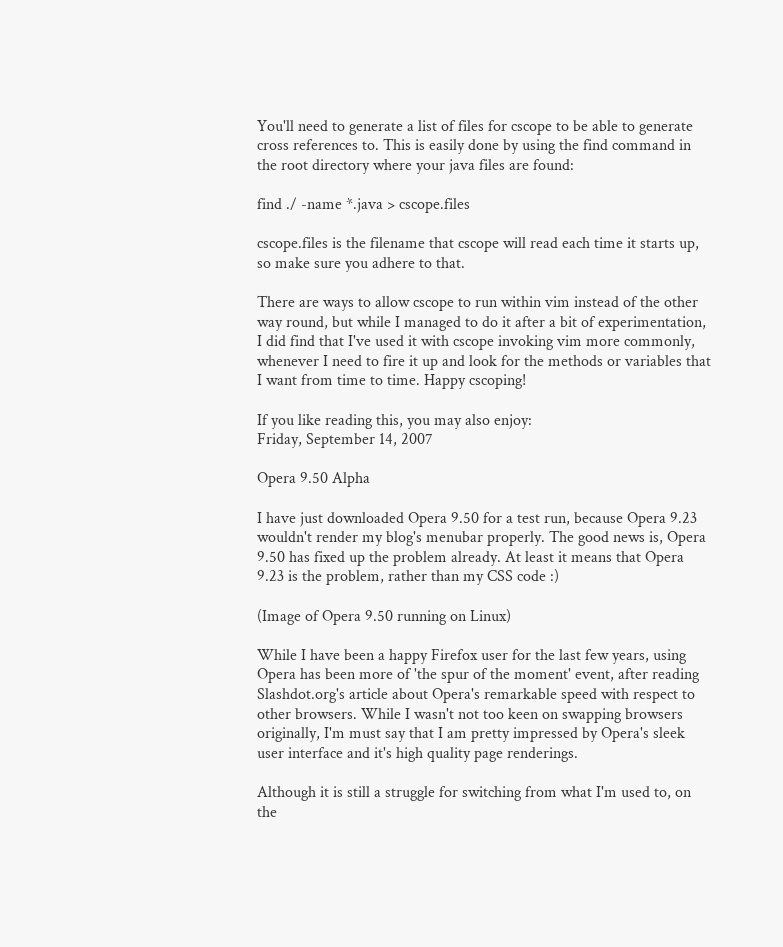You'll need to generate a list of files for cscope to be able to generate cross references to. This is easily done by using the find command in the root directory where your java files are found:

find ./ -name *.java > cscope.files

cscope.files is the filename that cscope will read each time it starts up, so make sure you adhere to that.

There are ways to allow cscope to run within vim instead of the other way round, but while I managed to do it after a bit of experimentation, I did find that I've used it with cscope invoking vim more commonly, whenever I need to fire it up and look for the methods or variables that I want from time to time. Happy cscoping!

If you like reading this, you may also enjoy:
Friday, September 14, 2007

Opera 9.50 Alpha

I have just downloaded Opera 9.50 for a test run, because Opera 9.23 wouldn't render my blog's menubar properly. The good news is, Opera 9.50 has fixed up the problem already. At least it means that Opera 9.23 is the problem, rather than my CSS code :)

(Image of Opera 9.50 running on Linux)

While I have been a happy Firefox user for the last few years, using Opera has been more of 'the spur of the moment' event, after reading Slashdot.org's article about Opera's remarkable speed with respect to other browsers. While I wasn't not too keen on swapping browsers originally, I'm must say that I am pretty impressed by Opera's sleek user interface and it's high quality page renderings.

Although it is still a struggle for switching from what I'm used to, on the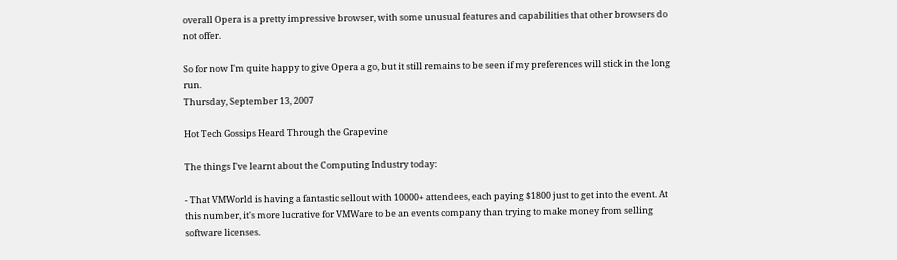overall Opera is a pretty impressive browser, with some unusual features and capabilities that other browsers do not offer.

So for now I'm quite happy to give Opera a go, but it still remains to be seen if my preferences will stick in the long run.
Thursday, September 13, 2007

Hot Tech Gossips Heard Through the Grapevine

The things I've learnt about the Computing Industry today:

- That VMWorld is having a fantastic sellout with 10000+ attendees, each paying $1800 just to get into the event. At this number, it's more lucrative for VMWare to be an events company than trying to make money from selling software licenses.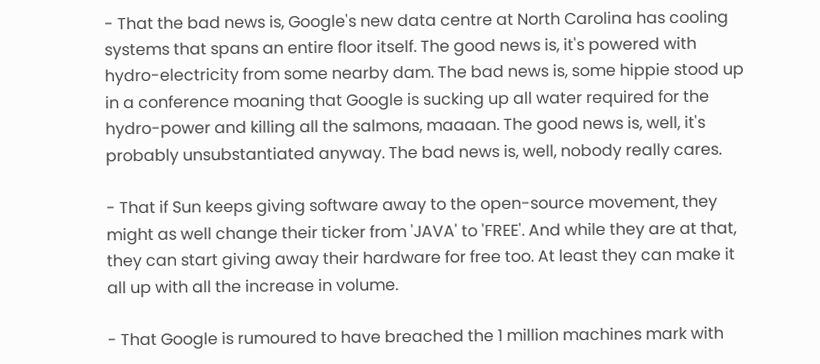- That the bad news is, Google's new data centre at North Carolina has cooling systems that spans an entire floor itself. The good news is, it's powered with hydro-electricity from some nearby dam. The bad news is, some hippie stood up in a conference moaning that Google is sucking up all water required for the hydro-power and killing all the salmons, maaaan. The good news is, well, it's probably unsubstantiated anyway. The bad news is, well, nobody really cares.

- That if Sun keeps giving software away to the open-source movement, they might as well change their ticker from 'JAVA' to 'FREE'. And while they are at that, they can start giving away their hardware for free too. At least they can make it all up with all the increase in volume.

- That Google is rumoured to have breached the 1 million machines mark with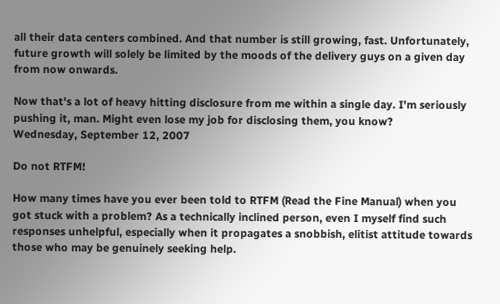all their data centers combined. And that number is still growing, fast. Unfortunately, future growth will solely be limited by the moods of the delivery guys on a given day from now onwards.

Now that's a lot of heavy hitting disclosure from me within a single day. I'm seriously pushing it, man. Might even lose my job for disclosing them, you know?
Wednesday, September 12, 2007

Do not RTFM!

How many times have you ever been told to RTFM (Read the Fine Manual) when you got stuck with a problem? As a technically inclined person, even I myself find such responses unhelpful, especially when it propagates a snobbish, elitist attitude towards those who may be genuinely seeking help.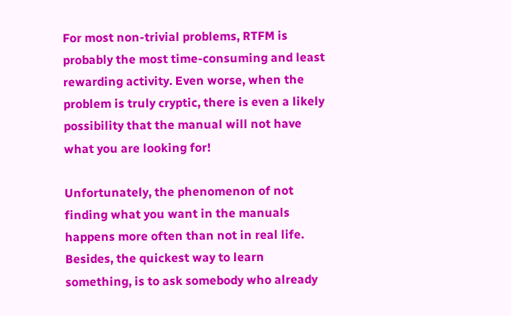For most non-trivial problems, RTFM is probably the most time-consuming and least rewarding activity. Even worse, when the problem is truly cryptic, there is even a likely possibility that the manual will not have what you are looking for!

Unfortunately, the phenomenon of not finding what you want in the manuals happens more often than not in real life. Besides, the quickest way to learn something, is to ask somebody who already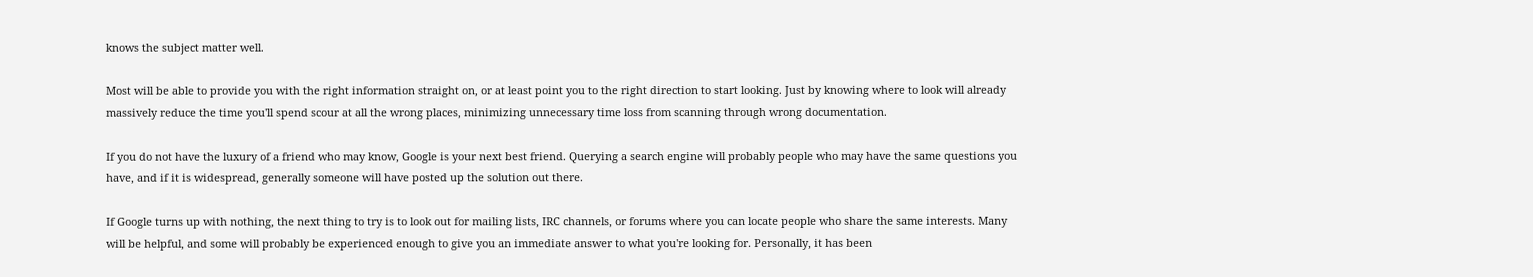knows the subject matter well.

Most will be able to provide you with the right information straight on, or at least point you to the right direction to start looking. Just by knowing where to look will already massively reduce the time you'll spend scour at all the wrong places, minimizing unnecessary time loss from scanning through wrong documentation.

If you do not have the luxury of a friend who may know, Google is your next best friend. Querying a search engine will probably people who may have the same questions you have, and if it is widespread, generally someone will have posted up the solution out there.

If Google turns up with nothing, the next thing to try is to look out for mailing lists, IRC channels, or forums where you can locate people who share the same interests. Many will be helpful, and some will probably be experienced enough to give you an immediate answer to what you're looking for. Personally, it has been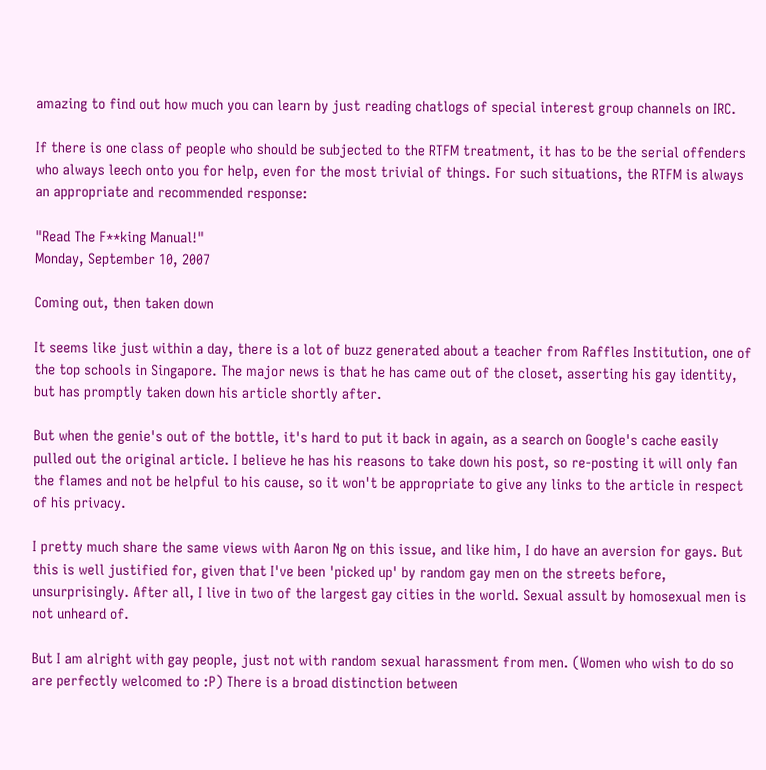amazing to find out how much you can learn by just reading chatlogs of special interest group channels on IRC.

If there is one class of people who should be subjected to the RTFM treatment, it has to be the serial offenders who always leech onto you for help, even for the most trivial of things. For such situations, the RTFM is always an appropriate and recommended response:

"Read The F**king Manual!"
Monday, September 10, 2007

Coming out, then taken down

It seems like just within a day, there is a lot of buzz generated about a teacher from Raffles Institution, one of the top schools in Singapore. The major news is that he has came out of the closet, asserting his gay identity, but has promptly taken down his article shortly after.

But when the genie's out of the bottle, it's hard to put it back in again, as a search on Google's cache easily pulled out the original article. I believe he has his reasons to take down his post, so re-posting it will only fan the flames and not be helpful to his cause, so it won't be appropriate to give any links to the article in respect of his privacy.

I pretty much share the same views with Aaron Ng on this issue, and like him, I do have an aversion for gays. But this is well justified for, given that I've been 'picked up' by random gay men on the streets before, unsurprisingly. After all, I live in two of the largest gay cities in the world. Sexual assult by homosexual men is not unheard of.

But I am alright with gay people, just not with random sexual harassment from men. (Women who wish to do so are perfectly welcomed to :P) There is a broad distinction between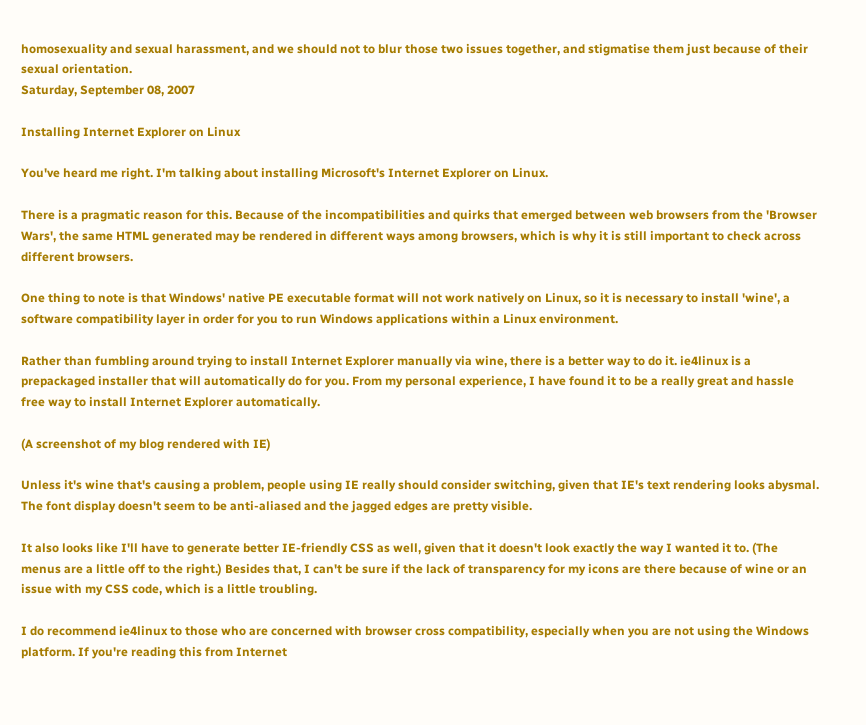homosexuality and sexual harassment, and we should not to blur those two issues together, and stigmatise them just because of their sexual orientation.
Saturday, September 08, 2007

Installing Internet Explorer on Linux

You've heard me right. I'm talking about installing Microsoft's Internet Explorer on Linux.

There is a pragmatic reason for this. Because of the incompatibilities and quirks that emerged between web browsers from the 'Browser Wars', the same HTML generated may be rendered in different ways among browsers, which is why it is still important to check across different browsers.

One thing to note is that Windows' native PE executable format will not work natively on Linux, so it is necessary to install 'wine', a software compatibility layer in order for you to run Windows applications within a Linux environment.

Rather than fumbling around trying to install Internet Explorer manually via wine, there is a better way to do it. ie4linux is a prepackaged installer that will automatically do for you. From my personal experience, I have found it to be a really great and hassle free way to install Internet Explorer automatically.

(A screenshot of my blog rendered with IE)

Unless it's wine that's causing a problem, people using IE really should consider switching, given that IE's text rendering looks abysmal. The font display doesn't seem to be anti-aliased and the jagged edges are pretty visible.

It also looks like I'll have to generate better IE-friendly CSS as well, given that it doesn't look exactly the way I wanted it to. (The menus are a little off to the right.) Besides that, I can't be sure if the lack of transparency for my icons are there because of wine or an issue with my CSS code, which is a little troubling.

I do recommend ie4linux to those who are concerned with browser cross compatibility, especially when you are not using the Windows platform. If you're reading this from Internet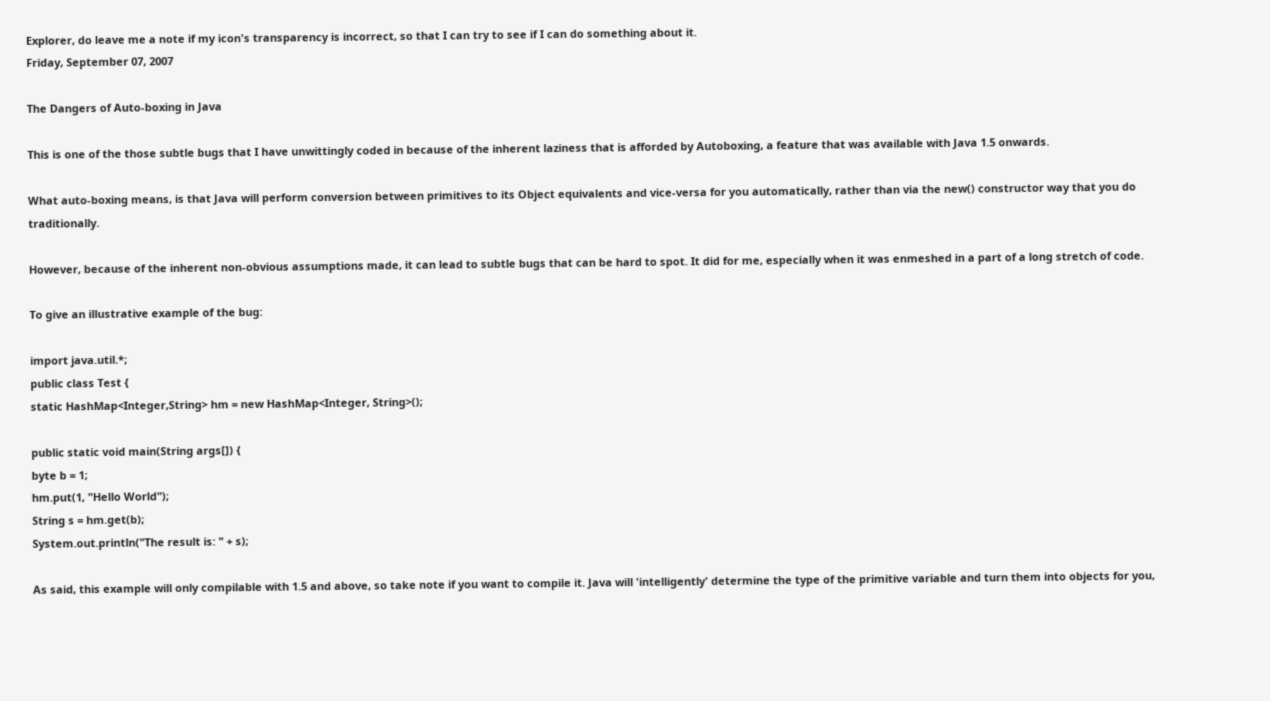Explorer, do leave me a note if my icon's transparency is incorrect, so that I can try to see if I can do something about it.
Friday, September 07, 2007

The Dangers of Auto-boxing in Java

This is one of the those subtle bugs that I have unwittingly coded in because of the inherent laziness that is afforded by Autoboxing, a feature that was available with Java 1.5 onwards.

What auto-boxing means, is that Java will perform conversion between primitives to its Object equivalents and vice-versa for you automatically, rather than via the new() constructor way that you do traditionally.

However, because of the inherent non-obvious assumptions made, it can lead to subtle bugs that can be hard to spot. It did for me, especially when it was enmeshed in a part of a long stretch of code.

To give an illustrative example of the bug:

import java.util.*;
public class Test {
static HashMap<Integer,String> hm = new HashMap<Integer, String>();

public static void main(String args[]) {
byte b = 1;
hm.put(1, "Hello World");
String s = hm.get(b);
System.out.println("The result is: " + s);

As said, this example will only compilable with 1.5 and above, so take note if you want to compile it. Java will 'intelligently' determine the type of the primitive variable and turn them into objects for you,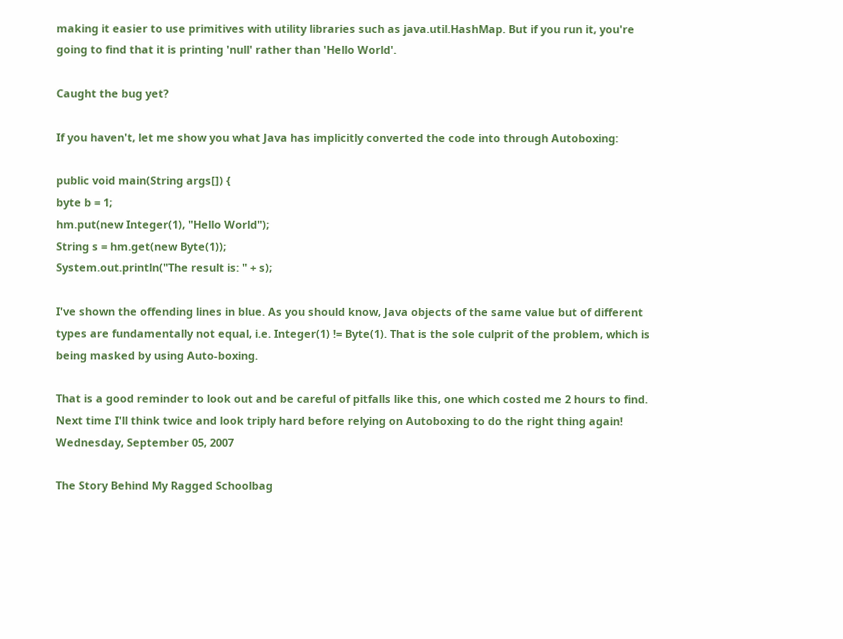making it easier to use primitives with utility libraries such as java.util.HashMap. But if you run it, you're going to find that it is printing 'null' rather than 'Hello World'.

Caught the bug yet?

If you haven't, let me show you what Java has implicitly converted the code into through Autoboxing:

public void main(String args[]) {
byte b = 1;
hm.put(new Integer(1), "Hello World");
String s = hm.get(new Byte(1));
System.out.println("The result is: " + s);

I've shown the offending lines in blue. As you should know, Java objects of the same value but of different types are fundamentally not equal, i.e. Integer(1) != Byte(1). That is the sole culprit of the problem, which is being masked by using Auto-boxing.

That is a good reminder to look out and be careful of pitfalls like this, one which costed me 2 hours to find. Next time I'll think twice and look triply hard before relying on Autoboxing to do the right thing again!
Wednesday, September 05, 2007

The Story Behind My Ragged Schoolbag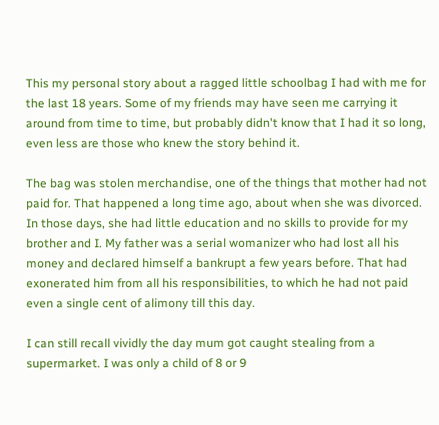This my personal story about a ragged little schoolbag I had with me for the last 18 years. Some of my friends may have seen me carrying it around from time to time, but probably didn't know that I had it so long, even less are those who knew the story behind it.

The bag was stolen merchandise, one of the things that mother had not paid for. That happened a long time ago, about when she was divorced. In those days, she had little education and no skills to provide for my brother and I. My father was a serial womanizer who had lost all his money and declared himself a bankrupt a few years before. That had exonerated him from all his responsibilities, to which he had not paid even a single cent of alimony till this day.

I can still recall vividly the day mum got caught stealing from a supermarket. I was only a child of 8 or 9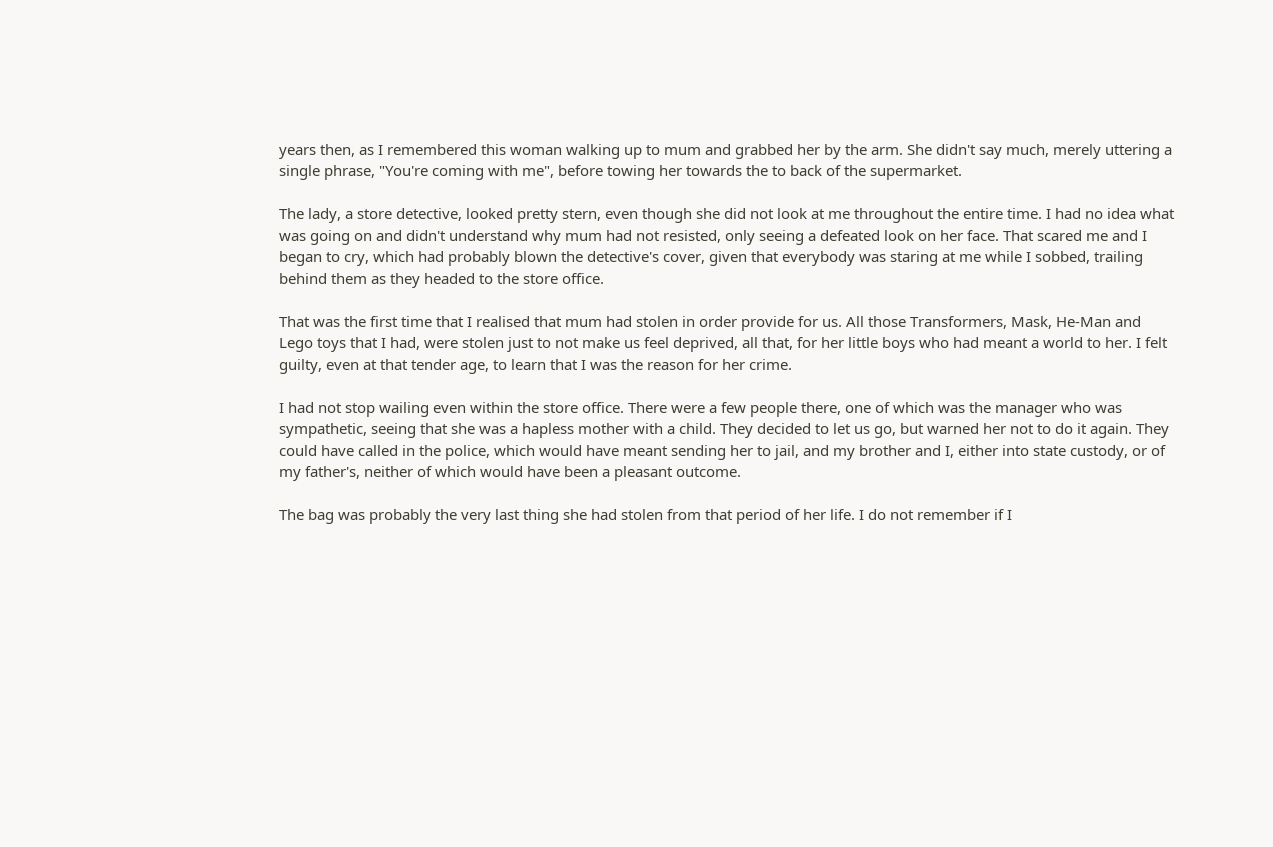years then, as I remembered this woman walking up to mum and grabbed her by the arm. She didn't say much, merely uttering a single phrase, "You're coming with me", before towing her towards the to back of the supermarket.

The lady, a store detective, looked pretty stern, even though she did not look at me throughout the entire time. I had no idea what was going on and didn't understand why mum had not resisted, only seeing a defeated look on her face. That scared me and I began to cry, which had probably blown the detective's cover, given that everybody was staring at me while I sobbed, trailing behind them as they headed to the store office.

That was the first time that I realised that mum had stolen in order provide for us. All those Transformers, Mask, He-Man and Lego toys that I had, were stolen just to not make us feel deprived, all that, for her little boys who had meant a world to her. I felt guilty, even at that tender age, to learn that I was the reason for her crime.

I had not stop wailing even within the store office. There were a few people there, one of which was the manager who was sympathetic, seeing that she was a hapless mother with a child. They decided to let us go, but warned her not to do it again. They could have called in the police, which would have meant sending her to jail, and my brother and I, either into state custody, or of my father's, neither of which would have been a pleasant outcome.

The bag was probably the very last thing she had stolen from that period of her life. I do not remember if I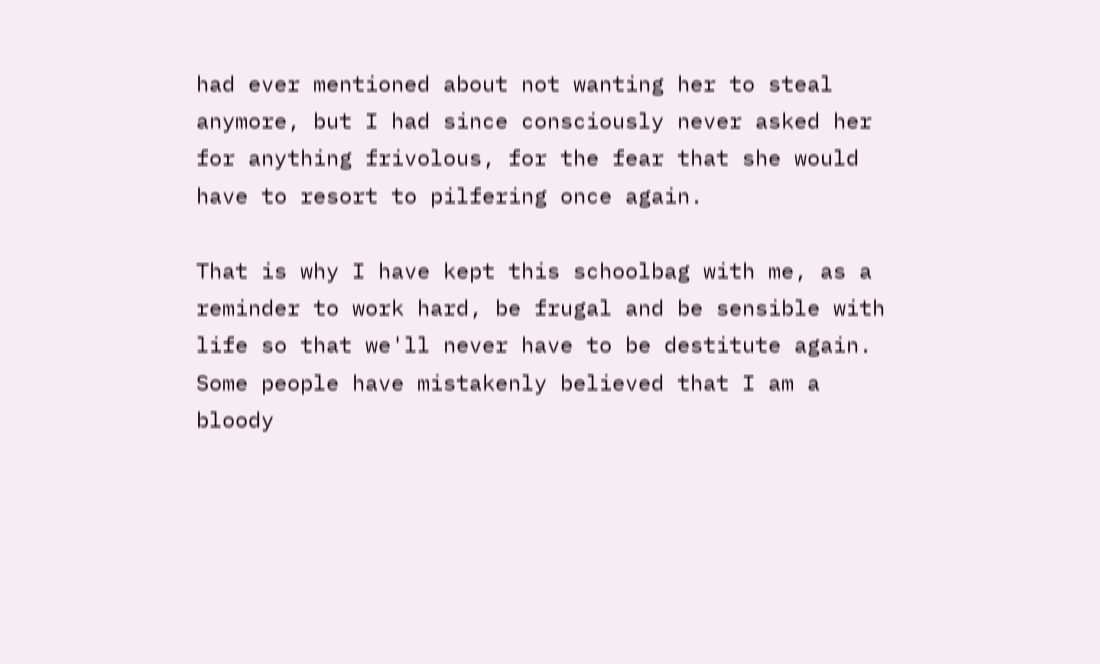had ever mentioned about not wanting her to steal anymore, but I had since consciously never asked her for anything frivolous, for the fear that she would have to resort to pilfering once again.

That is why I have kept this schoolbag with me, as a reminder to work hard, be frugal and be sensible with life so that we'll never have to be destitute again. Some people have mistakenly believed that I am a bloody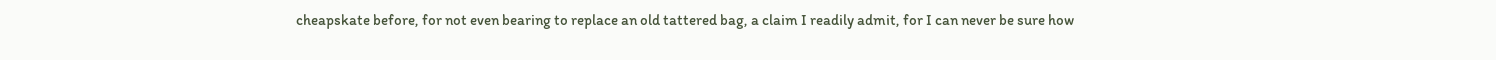cheapskate before, for not even bearing to replace an old tattered bag, a claim I readily admit, for I can never be sure how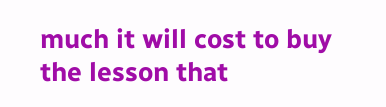much it will cost to buy the lesson that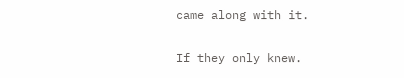came along with it.

If they only knew.